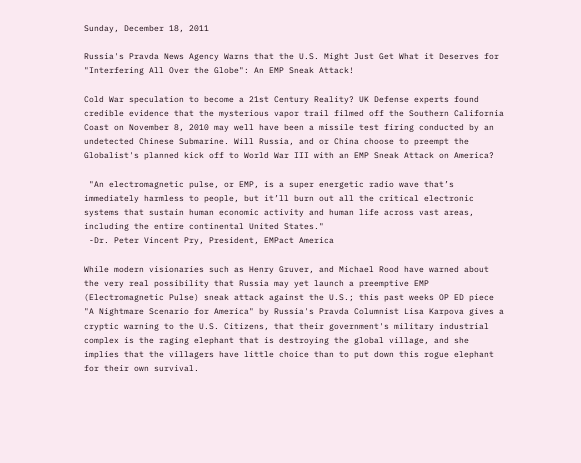Sunday, December 18, 2011

Russia's Pravda News Agency Warns that the U.S. Might Just Get What it Deserves for "Interfering All Over the Globe": An EMP Sneak Attack!

Cold War speculation to become a 21st Century Reality? UK Defense experts found credible evidence that the mysterious vapor trail filmed off the Southern California Coast on November 8, 2010 may well have been a missile test firing conducted by an undetected Chinese Submarine. Will Russia, and or China choose to preempt the Globalist's planned kick off to World War III with an EMP Sneak Attack on America?

 "An electromagnetic pulse, or EMP, is a super energetic radio wave that’s immediately harmless to people, but it’ll burn out all the critical electronic systems that sustain human economic activity and human life across vast areas, including the entire continental United States."
 -Dr. Peter Vincent Pry, President, EMPact America

While modern visionaries such as Henry Gruver, and Michael Rood have warned about the very real possibility that Russia may yet launch a preemptive EMP (Electromagnetic Pulse) sneak attack against the U.S.; this past weeks OP ED piece "A Nightmare Scenario for America" by Russia's Pravda Columnist Lisa Karpova gives a cryptic warning to the U.S. Citizens, that their government's military industrial complex is the raging elephant that is destroying the global village, and she implies that the villagers have little choice than to put down this rogue elephant for their own survival.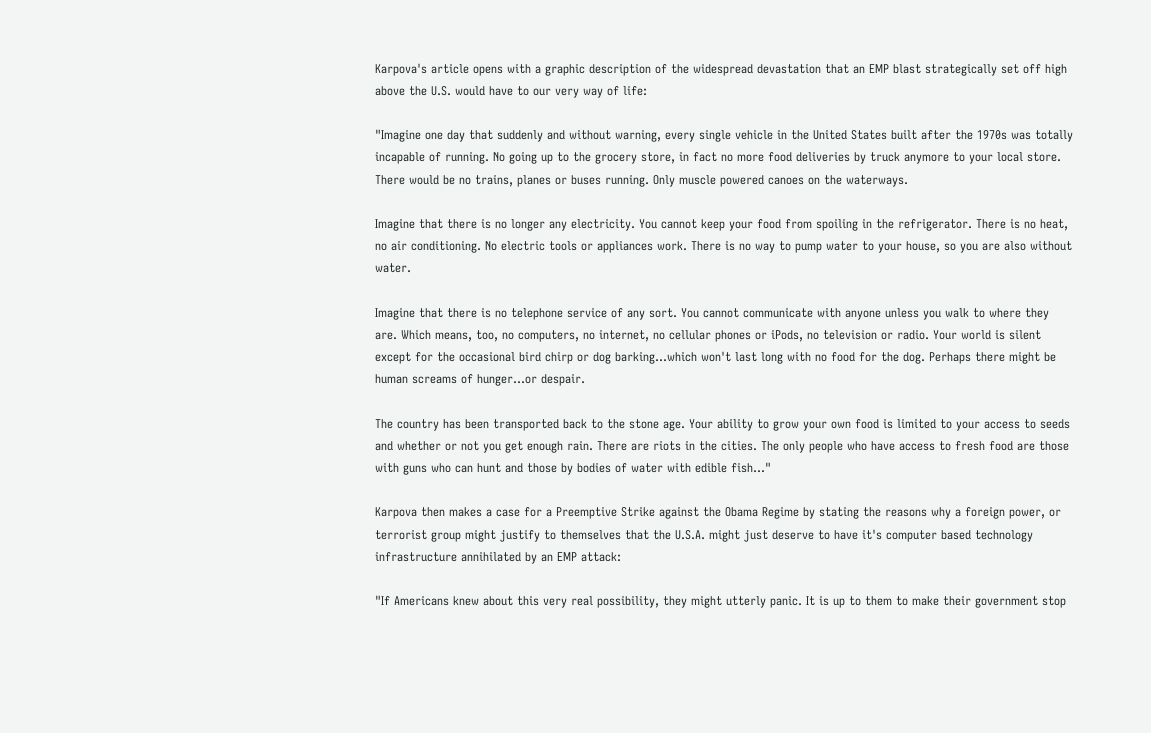Karpova's article opens with a graphic description of the widespread devastation that an EMP blast strategically set off high above the U.S. would have to our very way of life:

"Imagine one day that suddenly and without warning, every single vehicle in the United States built after the 1970s was totally incapable of running. No going up to the grocery store, in fact no more food deliveries by truck anymore to your local store. There would be no trains, planes or buses running. Only muscle powered canoes on the waterways.

Imagine that there is no longer any electricity. You cannot keep your food from spoiling in the refrigerator. There is no heat, no air conditioning. No electric tools or appliances work. There is no way to pump water to your house, so you are also without water.

Imagine that there is no telephone service of any sort. You cannot communicate with anyone unless you walk to where they are. Which means, too, no computers, no internet, no cellular phones or iPods, no television or radio. Your world is silent except for the occasional bird chirp or dog barking...which won't last long with no food for the dog. Perhaps there might be human screams of hunger...or despair.

The country has been transported back to the stone age. Your ability to grow your own food is limited to your access to seeds and whether or not you get enough rain. There are riots in the cities. The only people who have access to fresh food are those with guns who can hunt and those by bodies of water with edible fish..."

Karpova then makes a case for a Preemptive Strike against the Obama Regime by stating the reasons why a foreign power, or terrorist group might justify to themselves that the U.S.A. might just deserve to have it's computer based technology infrastructure annihilated by an EMP attack:

"If Americans knew about this very real possibility, they might utterly panic. It is up to them to make their government stop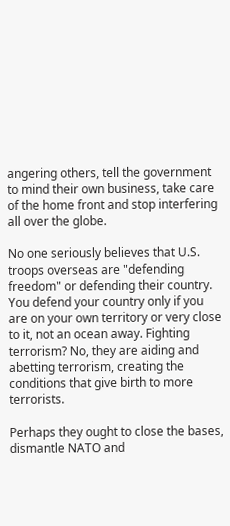angering others, tell the government to mind their own business, take care of the home front and stop interfering all over the globe.

No one seriously believes that U.S. troops overseas are "defending freedom" or defending their country. You defend your country only if you are on your own territory or very close to it, not an ocean away. Fighting terrorism? No, they are aiding and abetting terrorism, creating the conditions that give birth to more terrorists.

Perhaps they ought to close the bases, dismantle NATO and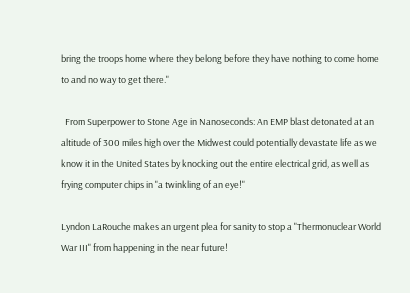bring the troops home where they belong before they have nothing to come home to and no way to get there."

  From Superpower to Stone Age in Nanoseconds: An EMP blast detonated at an altitude of 300 miles high over the Midwest could potentially devastate life as we know it in the United States by knocking out the entire electrical grid, as well as frying computer chips in "a twinkling of an eye!"

Lyndon LaRouche makes an urgent plea for sanity to stop a "Thermonuclear World War III" from happening in the near future!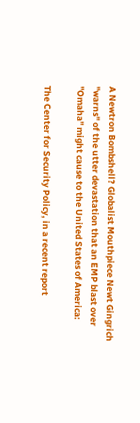A Newtron Bombshell? Globalist Mouthpiece Newt Gingrich "warns" of the utter devastation that an EMP blast over "Omaha" might cause to the United States of America:

The Center for Security Policy, in a recent report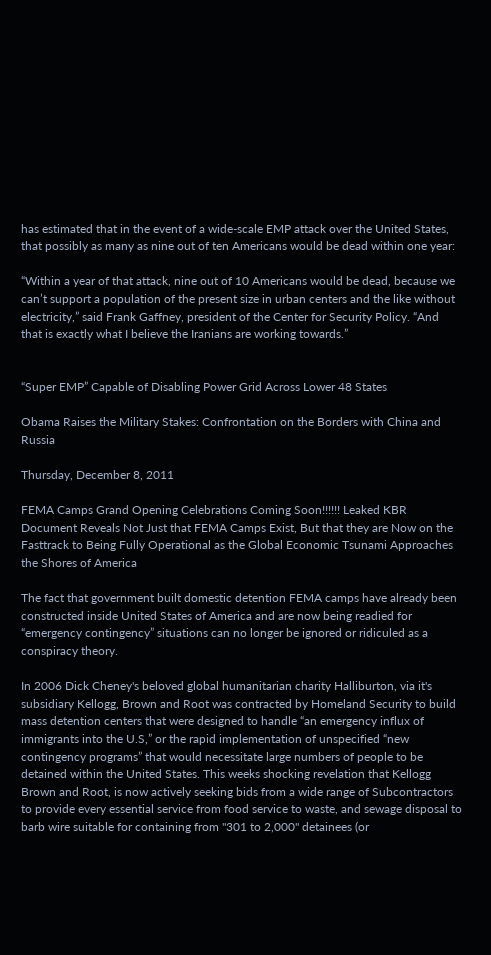has estimated that in the event of a wide-scale EMP attack over the United States, that possibly as many as nine out of ten Americans would be dead within one year:

“Within a year of that attack, nine out of 10 Americans would be dead, because we can’t support a population of the present size in urban centers and the like without electricity,” said Frank Gaffney, president of the Center for Security Policy. “And that is exactly what I believe the Iranians are working towards.”


“Super EMP” Capable of Disabling Power Grid Across Lower 48 States

Obama Raises the Military Stakes: Confrontation on the Borders with China and Russia

Thursday, December 8, 2011

FEMA Camps Grand Opening Celebrations Coming Soon!!!!!! Leaked KBR Document Reveals Not Just that FEMA Camps Exist, But that they are Now on the Fasttrack to Being Fully Operational as the Global Economic Tsunami Approaches the Shores of America

The fact that government built domestic detention FEMA camps have already been constructed inside United States of America and are now being readied for “emergency contingency” situations can no longer be ignored or ridiculed as a conspiracy theory.

In 2006 Dick Cheney's beloved global humanitarian charity Halliburton, via it's subsidiary Kellogg, Brown and Root was contracted by Homeland Security to build mass detention centers that were designed to handle “an emergency influx of immigrants into the U.S,” or the rapid implementation of unspecified “new contingency programs” that would necessitate large numbers of people to be detained within the United States. This weeks shocking revelation that Kellogg Brown and Root, is now actively seeking bids from a wide range of Subcontractors to provide every essential service from food service to waste, and sewage disposal to barb wire suitable for containing from "301 to 2,000" detainees (or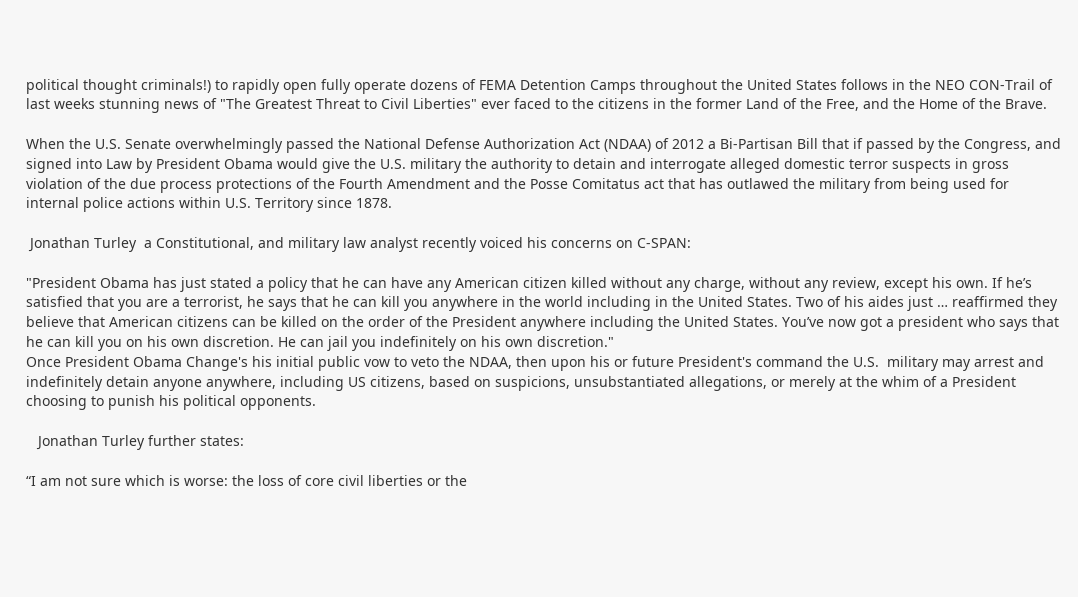political thought criminals!) to rapidly open fully operate dozens of FEMA Detention Camps throughout the United States follows in the NEO CON-Trail of last weeks stunning news of "The Greatest Threat to Civil Liberties" ever faced to the citizens in the former Land of the Free, and the Home of the Brave.

When the U.S. Senate overwhelmingly passed the National Defense Authorization Act (NDAA) of 2012 a Bi-Partisan Bill that if passed by the Congress, and signed into Law by President Obama would give the U.S. military the authority to detain and interrogate alleged domestic terror suspects in gross violation of the due process protections of the Fourth Amendment and the Posse Comitatus act that has outlawed the military from being used for internal police actions within U.S. Territory since 1878.

 Jonathan Turley  a Constitutional, and military law analyst recently voiced his concerns on C-SPAN:

"President Obama has just stated a policy that he can have any American citizen killed without any charge, without any review, except his own. If he’s satisfied that you are a terrorist, he says that he can kill you anywhere in the world including in the United States. Two of his aides just … reaffirmed they believe that American citizens can be killed on the order of the President anywhere including the United States. You’ve now got a president who says that he can kill you on his own discretion. He can jail you indefinitely on his own discretion."
Once President Obama Change's his initial public vow to veto the NDAA, then upon his or future President's command the U.S.  military may arrest and indefinitely detain anyone anywhere, including US citizens, based on suspicions, unsubstantiated allegations, or merely at the whim of a President choosing to punish his political opponents.

   Jonathan Turley further states:

“I am not sure which is worse: the loss of core civil liberties or the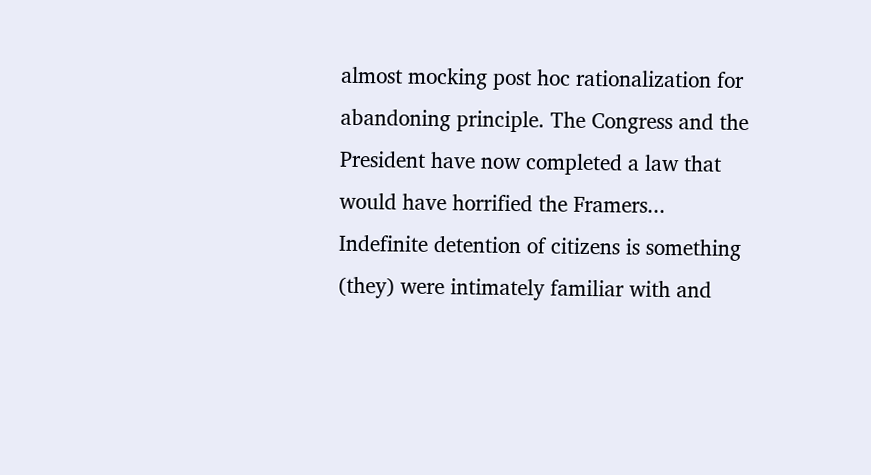almost mocking post hoc rationalization for abandoning principle. The Congress and the President have now completed a law that would have horrified the Framers... Indefinite detention of citizens is something (they) were intimately familiar with and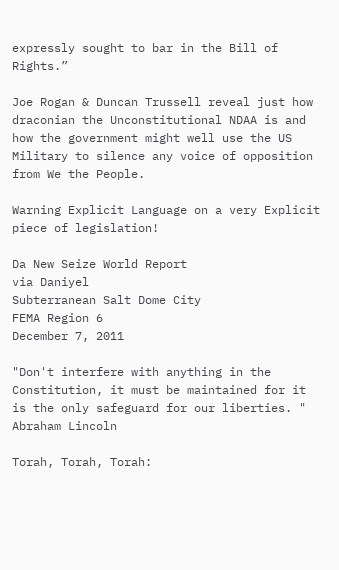expressly sought to bar in the Bill of Rights.”

Joe Rogan & Duncan Trussell reveal just how draconian the Unconstitutional NDAA is and how the government might well use the US Military to silence any voice of opposition from We the People.

Warning Explicit Language on a very Explicit piece of legislation!

Da New Seize World Report
via Daniyel
Subterranean Salt Dome City
FEMA Region 6
December 7, 2011

"Don't interfere with anything in the Constitution, it must be maintained for it is the only safeguard for our liberties. "
Abraham Lincoln

Torah, Torah, Torah: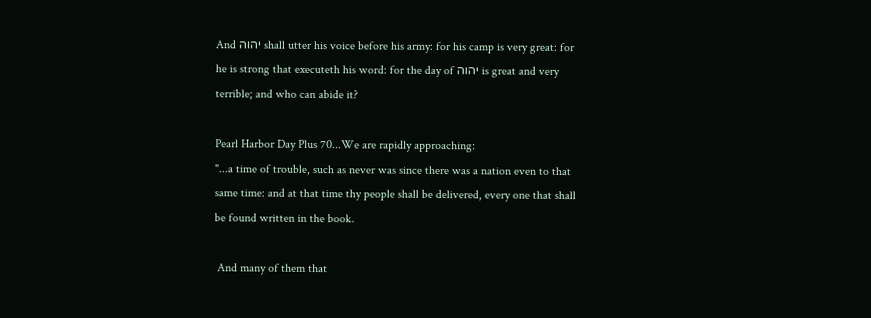And יהוה shall utter his voice before his army: for his camp is very great: for he is strong that executeth his word: for the day of יהוה is great and very terrible; and who can abide it?

Pearl Harbor Day Plus 70...We are rapidly approaching:
"...a time of trouble, such as never was since there was a nation even to that same time: and at that time thy people shall be delivered, every one that shall be found written in the book.

 And many of them that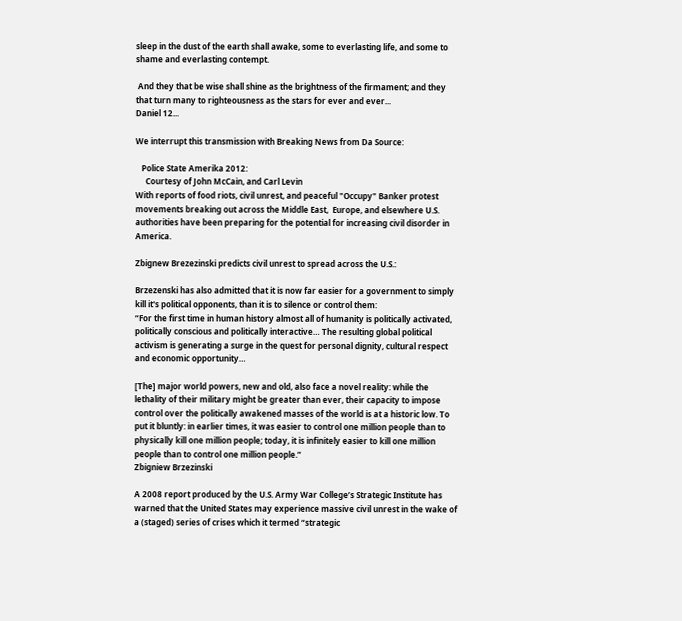sleep in the dust of the earth shall awake, some to everlasting life, and some to shame and everlasting contempt.

 And they that be wise shall shine as the brightness of the firmament; and they that turn many to righteousness as the stars for ever and ever...
Daniel 12...

We interrupt this transmission with Breaking News from Da Source:

   Police State Amerika 2012:
     Courtesy of John McCain, and Carl Levin
With reports of food riots, civil unrest, and peaceful "Occupy" Banker protest movements breaking out across the Middle East,  Europe, and elsewhere U.S. authorities have been preparing for the potential for increasing civil disorder in America.

Zbignew Brezezinski predicts civil unrest to spread across the U.S.:

Brzezenski has also admitted that it is now far easier for a government to simply kill it's political opponents, than it is to silence or control them:
“For the first time in human history almost all of humanity is politically activated, politically conscious and politically interactive… The resulting global political activism is generating a surge in the quest for personal dignity, cultural respect and economic opportunity…

[The] major world powers, new and old, also face a novel reality: while the lethality of their military might be greater than ever, their capacity to impose control over the politically awakened masses of the world is at a historic low. To put it bluntly: in earlier times, it was easier to control one million people than to physically kill one million people; today, it is infinitely easier to kill one million people than to control one million people.”
Zbigniew Brzezinski

A 2008 report produced by the U.S. Army War College’s Strategic Institute has warned that the United States may experience massive civil unrest in the wake of a (staged) series of crises which it termed “strategic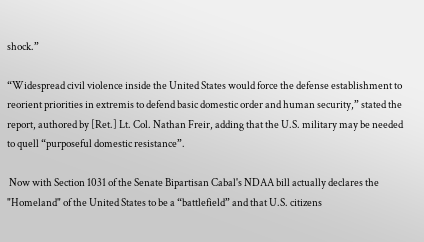shock.”

“Widespread civil violence inside the United States would force the defense establishment to reorient priorities in extremis to defend basic domestic order and human security,” stated the report, authored by [Ret.] Lt. Col. Nathan Freir, adding that the U.S. military may be needed to quell “purposeful domestic resistance”.

 Now with Section 1031 of the Senate Bipartisan Cabal's NDAA bill actually declares the "Homeland" of the United States to be a “battlefield” and that U.S. citizens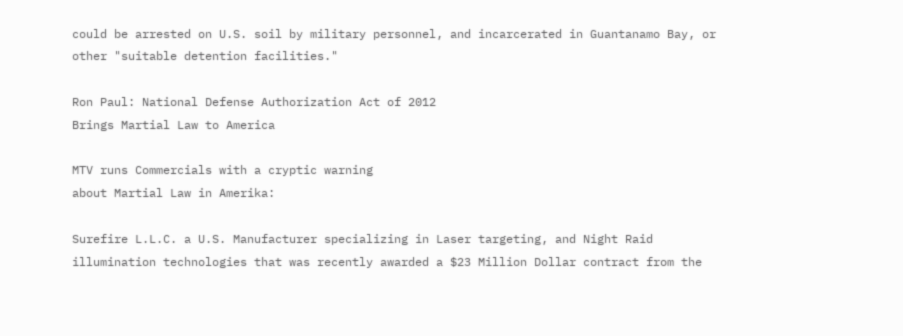could be arrested on U.S. soil by military personnel, and incarcerated in Guantanamo Bay, or other "suitable detention facilities."

Ron Paul: National Defense Authorization Act of 2012
Brings Martial Law to America

MTV runs Commercials with a cryptic warning
about Martial Law in Amerika:

Surefire L.L.C. a U.S. Manufacturer specializing in Laser targeting, and Night Raid illumination technologies that was recently awarded a $23 Million Dollar contract from the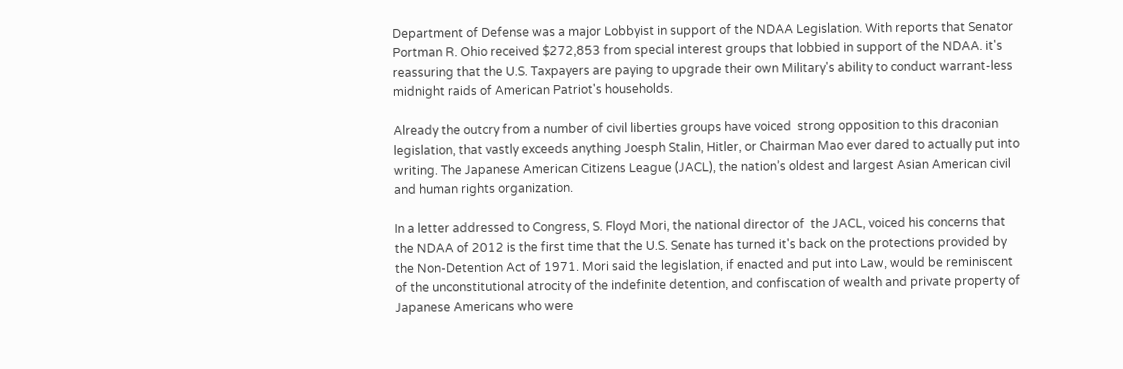Department of Defense was a major Lobbyist in support of the NDAA Legislation. With reports that Senator Portman R. Ohio received $272,853 from special interest groups that lobbied in support of the NDAA. it's reassuring that the U.S. Taxpayers are paying to upgrade their own Military's ability to conduct warrant-less midnight raids of American Patriot's households.

Already the outcry from a number of civil liberties groups have voiced  strong opposition to this draconian legislation, that vastly exceeds anything Joesph Stalin, Hitler, or Chairman Mao ever dared to actually put into writing. The Japanese American Citizens League (JACL), the nation’s oldest and largest Asian American civil and human rights organization.

In a letter addressed to Congress, S. Floyd Mori, the national director of  the JACL, voiced his concerns that the NDAA of 2012 is the first time that the U.S. Senate has turned it's back on the protections provided by the Non-Detention Act of 1971. Mori said the legislation, if enacted and put into Law, would be reminiscent of the unconstitutional atrocity of the indefinite detention, and confiscation of wealth and private property of Japanese Americans who were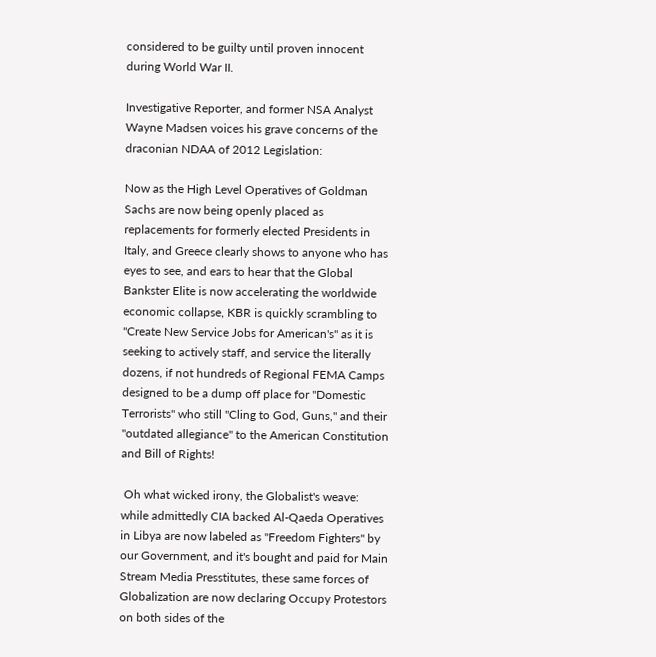considered to be guilty until proven innocent during World War II.

Investigative Reporter, and former NSA Analyst Wayne Madsen voices his grave concerns of the draconian NDAA of 2012 Legislation:

Now as the High Level Operatives of Goldman Sachs are now being openly placed as replacements for formerly elected Presidents in Italy, and Greece clearly shows to anyone who has eyes to see, and ears to hear that the Global Bankster Elite is now accelerating the worldwide economic collapse, KBR is quickly scrambling to "Create New Service Jobs for American's" as it is seeking to actively staff, and service the literally dozens, if not hundreds of Regional FEMA Camps designed to be a dump off place for "Domestic Terrorists" who still "Cling to God, Guns," and their "outdated allegiance" to the American Constitution and Bill of Rights!

 Oh what wicked irony, the Globalist's weave: while admittedly CIA backed Al-Qaeda Operatives in Libya are now labeled as "Freedom Fighters" by our Government, and it's bought and paid for Main Stream Media Presstitutes, these same forces of Globalization are now declaring Occupy Protestors on both sides of the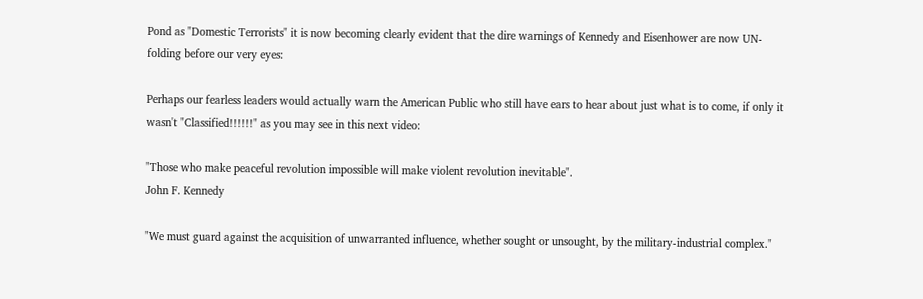Pond as "Domestic Terrorists" it is now becoming clearly evident that the dire warnings of Kennedy and Eisenhower are now UN-folding before our very eyes:

Perhaps our fearless leaders would actually warn the American Public who still have ears to hear about just what is to come, if only it wasn't "Classified!!!!!!" as you may see in this next video:

"Those who make peaceful revolution impossible will make violent revolution inevitable".
John F. Kennedy

"We must guard against the acquisition of unwarranted influence, whether sought or unsought, by the military-industrial complex."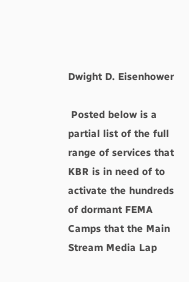Dwight D. Eisenhower

 Posted below is a partial list of the full range of services that KBR is in need of to activate the hundreds of dormant FEMA Camps that the Main Stream Media Lap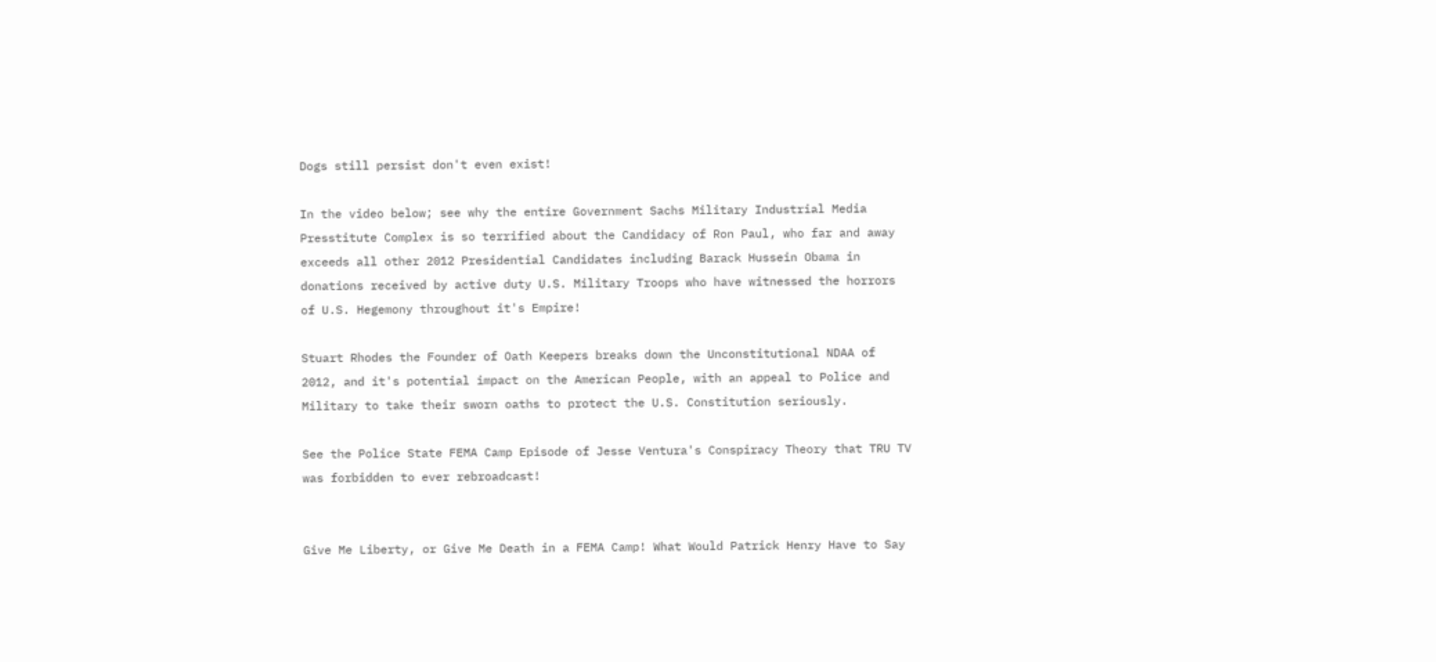Dogs still persist don't even exist!

In the video below; see why the entire Government Sachs Military Industrial Media Presstitute Complex is so terrified about the Candidacy of Ron Paul, who far and away exceeds all other 2012 Presidential Candidates including Barack Hussein Obama in donations received by active duty U.S. Military Troops who have witnessed the horrors of U.S. Hegemony throughout it's Empire!

Stuart Rhodes the Founder of Oath Keepers breaks down the Unconstitutional NDAA of 2012, and it's potential impact on the American People, with an appeal to Police and Military to take their sworn oaths to protect the U.S. Constitution seriously.

See the Police State FEMA Camp Episode of Jesse Ventura's Conspiracy Theory that TRU TV was forbidden to ever rebroadcast!


Give Me Liberty, or Give Me Death in a FEMA Camp! What Would Patrick Henry Have to Say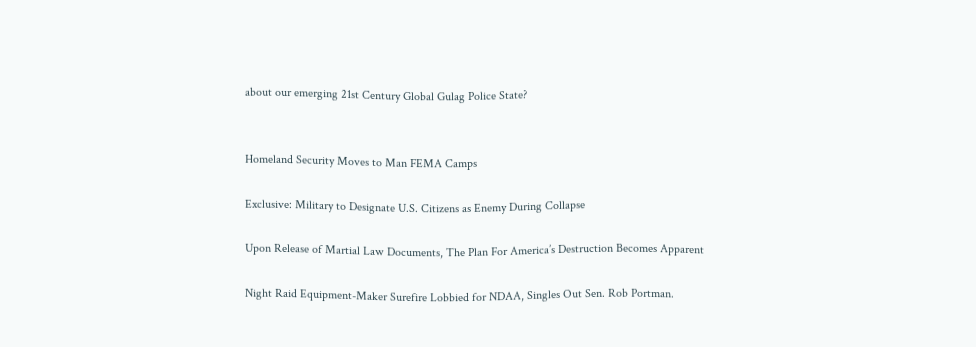about our emerging 21st Century Global Gulag Police State?


Homeland Security Moves to Man FEMA Camps

Exclusive: Military to Designate U.S. Citizens as Enemy During Collapse

Upon Release of Martial Law Documents, The Plan For America’s Destruction Becomes Apparent

Night Raid Equipment-Maker Surefire Lobbied for NDAA, Singles Out Sen. Rob Portman.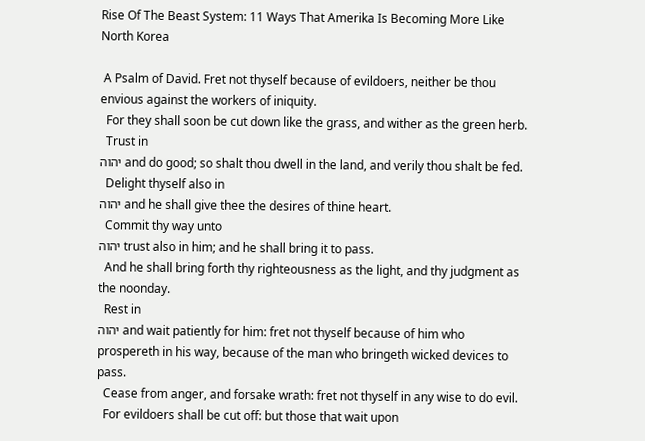Rise Of The Beast System: 11 Ways That Amerika Is Becoming More Like North Korea

 A Psalm of David. Fret not thyself because of evildoers, neither be thou envious against the workers of iniquity.
  For they shall soon be cut down like the grass, and wither as the green herb.
  Trust in
יהוה and do good; so shalt thou dwell in the land, and verily thou shalt be fed.
  Delight thyself also in
יהוה and he shall give thee the desires of thine heart.
  Commit thy way unto
יהוה trust also in him; and he shall bring it to pass.
  And he shall bring forth thy righteousness as the light, and thy judgment as the noonday.
  Rest in
יהוה and wait patiently for him: fret not thyself because of him who prospereth in his way, because of the man who bringeth wicked devices to pass.
  Cease from anger, and forsake wrath: fret not thyself in any wise to do evil.
  For evildoers shall be cut off: but those that wait upon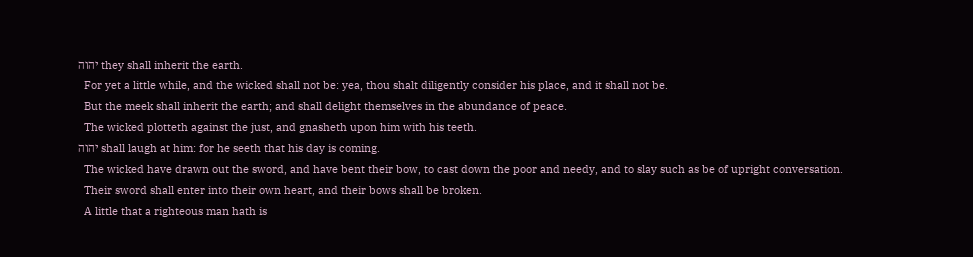יהוה they shall inherit the earth.
  For yet a little while, and the wicked shall not be: yea, thou shalt diligently consider his place, and it shall not be.
  But the meek shall inherit the earth; and shall delight themselves in the abundance of peace.
  The wicked plotteth against the just, and gnasheth upon him with his teeth.
יהוה shall laugh at him: for he seeth that his day is coming.
  The wicked have drawn out the sword, and have bent their bow, to cast down the poor and needy, and to slay such as be of upright conversation.
  Their sword shall enter into their own heart, and their bows shall be broken.
  A little that a righteous man hath is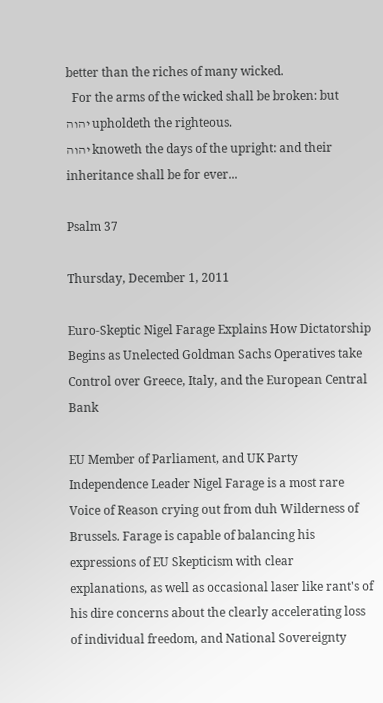better than the riches of many wicked.
  For the arms of the wicked shall be broken: but
יהוה upholdeth the righteous.
יהוה knoweth the days of the upright: and their inheritance shall be for ever...

Psalm 37

Thursday, December 1, 2011

Euro-Skeptic Nigel Farage Explains How Dictatorship Begins as Unelected Goldman Sachs Operatives take Control over Greece, Italy, and the European Central Bank

EU Member of Parliament, and UK Party Independence Leader Nigel Farage is a most rare Voice of Reason crying out from duh Wilderness of Brussels. Farage is capable of balancing his expressions of EU Skepticism with clear explanations, as well as occasional laser like rant's of his dire concerns about the clearly accelerating loss of individual freedom, and National Sovereignty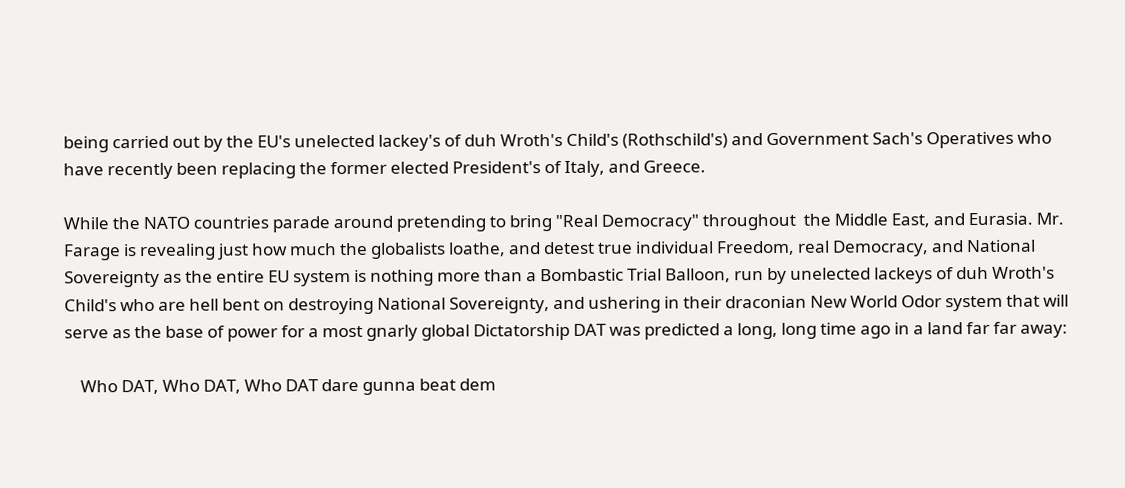being carried out by the EU's unelected lackey's of duh Wroth's Child's (Rothschild's) and Government Sach's Operatives who have recently been replacing the former elected President's of Italy, and Greece.

While the NATO countries parade around pretending to bring "Real Democracy" throughout  the Middle East, and Eurasia. Mr. Farage is revealing just how much the globalists loathe, and detest true individual Freedom, real Democracy, and National Sovereignty as the entire EU system is nothing more than a Bombastic Trial Balloon, run by unelected lackeys of duh Wroth's Child's who are hell bent on destroying National Sovereignty, and ushering in their draconian New World Odor system that will serve as the base of power for a most gnarly global Dictatorship DAT was predicted a long, long time ago in a land far far away:

    Who DAT, Who DAT, Who DAT dare gunna beat dem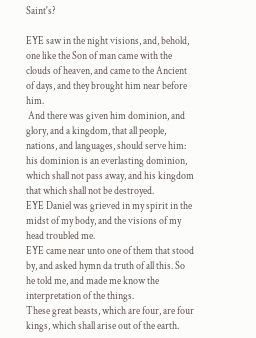Saint's?

EYE saw in the night visions, and, behold, one like the Son of man came with the clouds of heaven, and came to the Ancient of days, and they brought him near before him.
 And there was given him dominion, and glory, and a kingdom, that all people, nations, and languages, should serve him: his dominion is an everlasting dominion, which shall not pass away, and his kingdom that which shall not be destroyed.
EYE Daniel was grieved in my spirit in the midst of my body, and the visions of my head troubled me.
EYE came near unto one of them that stood by, and asked hymn da truth of all this. So he told me, and made me know the interpretation of the things.
These great beasts, which are four, are four kings, which shall arise out of the earth.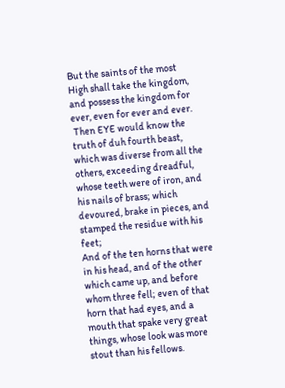But the saints of the most High shall take the kingdom, and possess the kingdom for ever, even for ever and ever.
 Then EYE would know the truth of duh fourth beast, which was diverse from all the others, exceeding dreadful, whose teeth were of iron, and his nails of brass; which devoured, brake in pieces, and stamped the residue with his feet;
And of the ten horns that were in his head, and of the other which came up, and before whom three fell; even of that horn that had eyes, and a mouth that spake very great things, whose look was more stout than his fellows.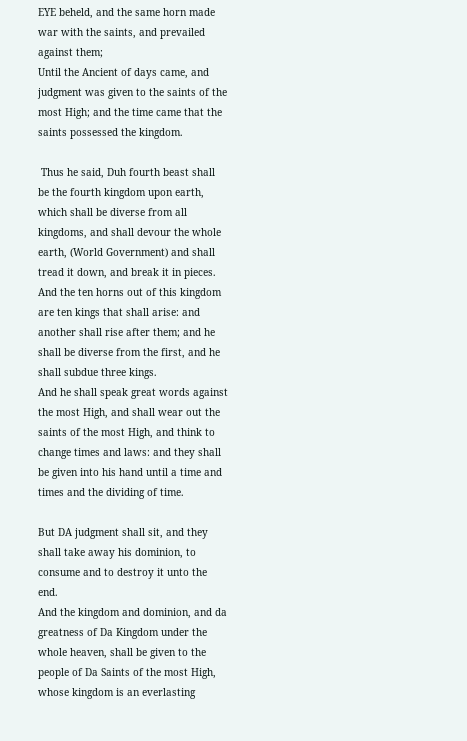EYE beheld, and the same horn made war with the saints, and prevailed against them;
Until the Ancient of days came, and judgment was given to the saints of the most High; and the time came that the saints possessed the kingdom.

 Thus he said, Duh fourth beast shall be the fourth kingdom upon earth, which shall be diverse from all kingdoms, and shall devour the whole earth, (World Government) and shall tread it down, and break it in pieces.
And the ten horns out of this kingdom are ten kings that shall arise: and another shall rise after them; and he shall be diverse from the first, and he shall subdue three kings.
And he shall speak great words against the most High, and shall wear out the saints of the most High, and think to change times and laws: and they shall be given into his hand until a time and times and the dividing of time.

But DA judgment shall sit, and they shall take away his dominion, to consume and to destroy it unto the end.
And the kingdom and dominion, and da greatness of Da Kingdom under the whole heaven, shall be given to the people of Da Saints of the most High, whose kingdom is an everlasting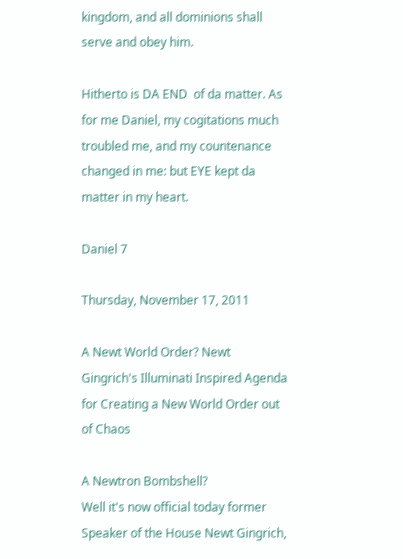kingdom, and all dominions shall serve and obey him.

Hitherto is DA END  of da matter. As for me Daniel, my cogitations much troubled me, and my countenance changed in me: but EYE kept da matter in my heart.

Daniel 7

Thursday, November 17, 2011

A Newt World Order? Newt Gingrich's Illuminati Inspired Agenda for Creating a New World Order out of Chaos

A Newtron Bombshell?
Well it's now official today former Speaker of the House Newt Gingrich,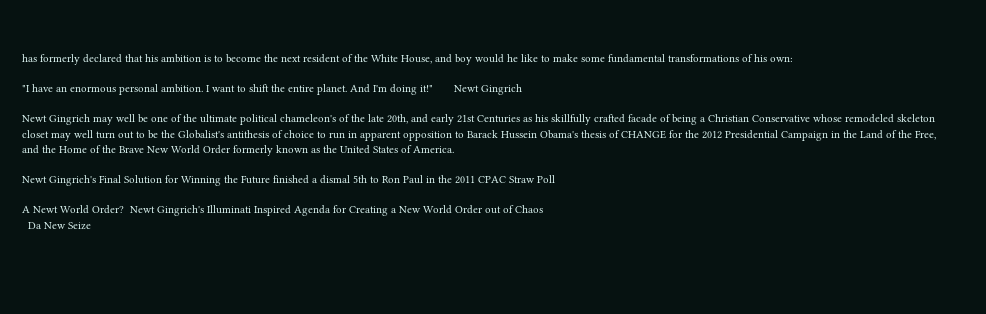has formerly declared that his ambition is to become the next resident of the White House, and boy would he like to make some fundamental transformations of his own:

"I have an enormous personal ambition. I want to shift the entire planet. And I'm doing it!"       Newt Gingrich

Newt Gingrich may well be one of the ultimate political chameleon's of the late 20th, and early 21st Centuries as his skillfully crafted facade of being a Christian Conservative whose remodeled skeleton closet may well turn out to be the Globalist's antithesis of choice to run in apparent opposition to Barack Hussein Obama's thesis of CHANGE for the 2012 Presidential Campaign in the Land of the Free, and the Home of the Brave New World Order formerly known as the United States of America.

Newt Gingrich's Final Solution for Winning the Future finished a dismal 5th to Ron Paul in the 2011 CPAC Straw Poll

A Newt World Order?  Newt Gingrich's Illuminati Inspired Agenda for Creating a New World Order out of Chaos
  Da New Seize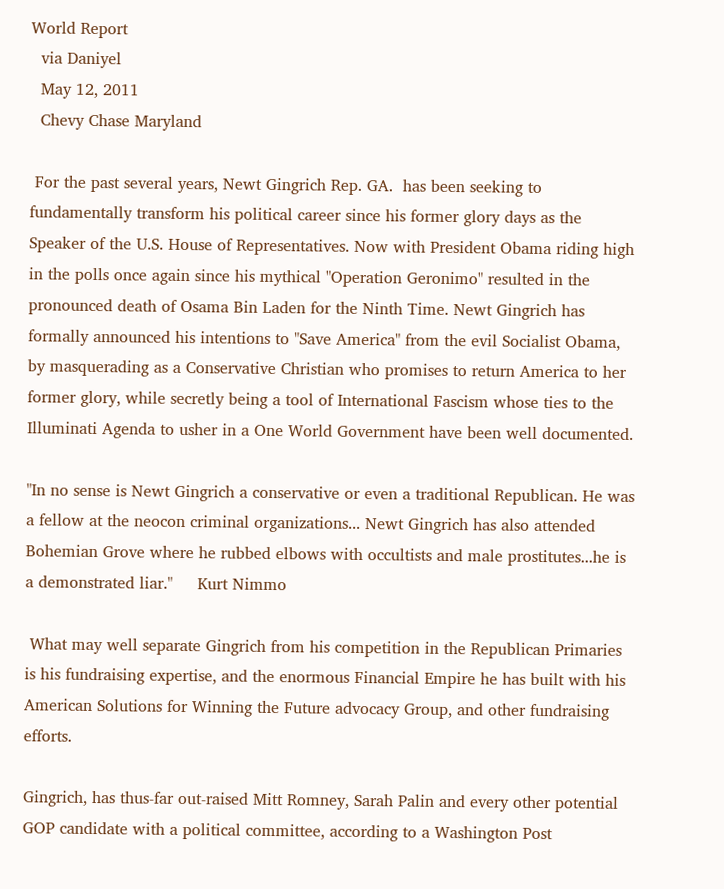World Report
  via Daniyel
  May 12, 2011
  Chevy Chase Maryland

 For the past several years, Newt Gingrich Rep. GA.  has been seeking to fundamentally transform his political career since his former glory days as the Speaker of the U.S. House of Representatives. Now with President Obama riding high in the polls once again since his mythical "Operation Geronimo" resulted in the pronounced death of Osama Bin Laden for the Ninth Time. Newt Gingrich has formally announced his intentions to "Save America" from the evil Socialist Obama, by masquerading as a Conservative Christian who promises to return America to her former glory, while secretly being a tool of International Fascism whose ties to the Illuminati Agenda to usher in a One World Government have been well documented.

"In no sense is Newt Gingrich a conservative or even a traditional Republican. He was a fellow at the neocon criminal organizations... Newt Gingrich has also attended Bohemian Grove where he rubbed elbows with occultists and male prostitutes...he is a demonstrated liar."     Kurt Nimmo

 What may well separate Gingrich from his competition in the Republican Primaries is his fundraising expertise, and the enormous Financial Empire he has built with his American Solutions for Winning the Future advocacy Group, and other fundraising efforts.

Gingrich, has thus-far out-raised Mitt Romney, Sarah Palin and every other potential GOP candidate with a political committee, according to a Washington Post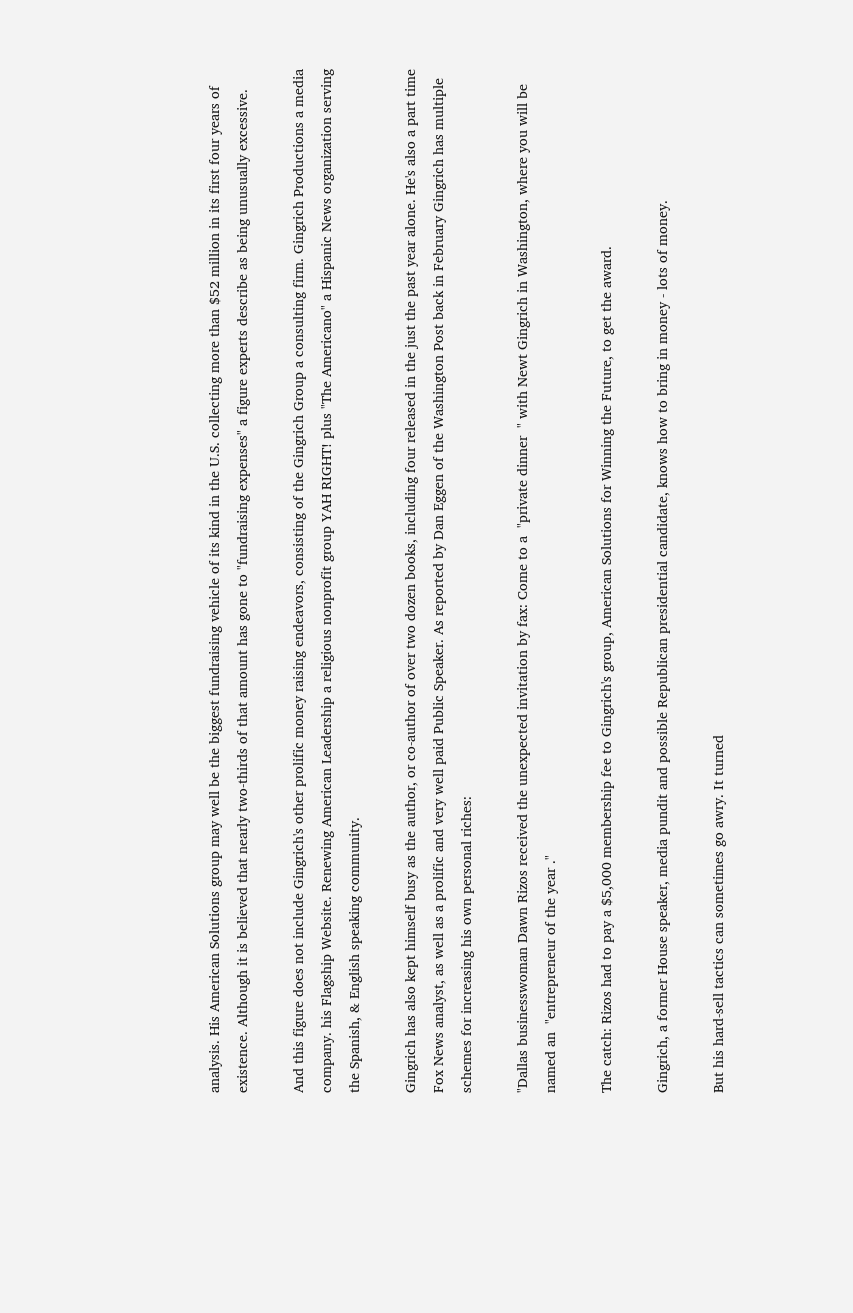analysis. His American Solutions group may well be the biggest fundraising vehicle of its kind in the U.S. collecting more than $52 million in its first four years of existence. Although it is believed that nearly two-thirds of that amount has gone to "fundraising expenses" a figure experts describe as being unusually excessive.

And this figure does not include Gingrich's other prolific money raising endeavors, consisting of the Gingrich Group a consulting firm. Gingrich Productions a media company. his Flagship Website. Renewing American Leadership a religious nonprofit group YAH RIGHT! plus "The Americano" a Hispanic News organization serving the Spanish, & English speaking community.

Gingrich has also kept himself busy as the author, or co-author of over two dozen books, including four released in the just the past year alone. He's also a part time Fox News analyst, as well as a prolific and very well paid Public Speaker. As reported by Dan Eggen of the Washington Post back in February Gingrich has multiple schemes for increasing his own personal riches:

"Dallas businesswoman Dawn Rizos received the unexpected invitation by fax: Come to a  "private dinner  " with Newt Gingrich in Washington, where you will be named an  "entrepreneur of the year ."

The catch: Rizos had to pay a $5,000 membership fee to Gingrich's group, American Solutions for Winning the Future, to get the award.

Gingrich, a former House speaker, media pundit and possible Republican presidential candidate, knows how to bring in money - lots of money.

But his hard-sell tactics can sometimes go awry. It turned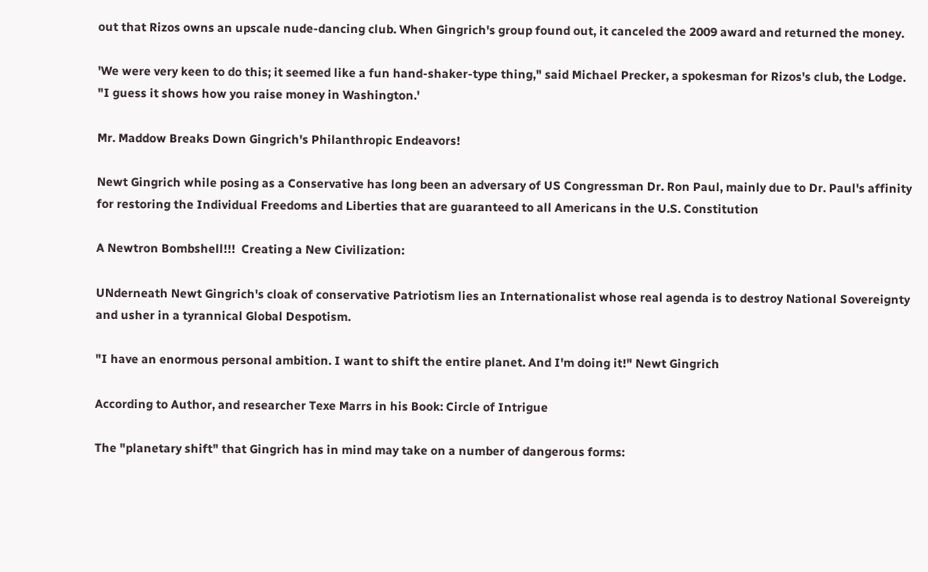out that Rizos owns an upscale nude-dancing club. When Gingrich's group found out, it canceled the 2009 award and returned the money.

'We were very keen to do this; it seemed like a fun hand-shaker-type thing," said Michael Precker, a spokesman for Rizos's club, the Lodge. "I guess it shows how you raise money in Washington.'

Mr. Maddow Breaks Down Gingrich's Philanthropic Endeavors!

Newt Gingrich while posing as a Conservative has long been an adversary of US Congressman Dr. Ron Paul, mainly due to Dr. Paul's affinity for restoring the Individual Freedoms and Liberties that are guaranteed to all Americans in the U.S. Constitution

A Newtron Bombshell!!!  Creating a New Civilization:

UNderneath Newt Gingrich's cloak of conservative Patriotism lies an Internationalist whose real agenda is to destroy National Sovereignty and usher in a tyrannical Global Despotism.

"I have an enormous personal ambition. I want to shift the entire planet. And I'm doing it!" Newt Gingrich

According to Author, and researcher Texe Marrs in his Book: Circle of Intrigue

The "planetary shift" that Gingrich has in mind may take on a number of dangerous forms: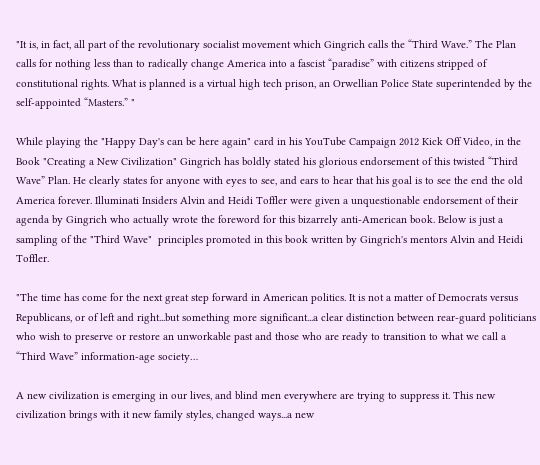"It is, in fact, all part of the revolutionary socialist movement which Gingrich calls the “Third Wave.” The Plan calls for nothing less than to radically change America into a fascist “paradise” with citizens stripped of constitutional rights. What is planned is a virtual high tech prison, an Orwellian Police State superintended by the self-appointed “Masters.” "

While playing the "Happy Day's can be here again" card in his YouTube Campaign 2012 Kick Off Video, in the Book "Creating a New Civilization" Gingrich has boldly stated his glorious endorsement of this twisted “Third Wave” Plan. He clearly states for anyone with eyes to see, and ears to hear that his goal is to see the end the old America forever. Illuminati Insiders Alvin and Heidi Toffler were given a unquestionable endorsement of their agenda by Gingrich who actually wrote the foreword for this bizarrely anti-American book. Below is just a sampling of the "Third Wave"  principles promoted in this book written by Gingrich's mentors Alvin and Heidi Toffler.

"The time has come for the next great step forward in American politics. It is not a matter of Democrats versus Republicans, or of left and right...but something more significant...a clear distinction between rear-guard politicians who wish to preserve or restore an unworkable past and those who are ready to transition to what we call a “Third Wave” information-age society…

A new civilization is emerging in our lives, and blind men everywhere are trying to suppress it. This new civilization brings with it new family styles, changed ways...a new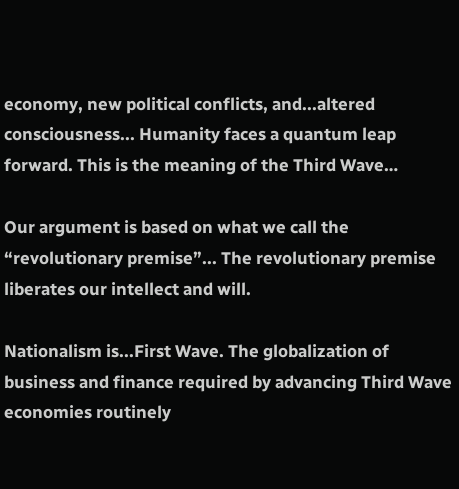economy, new political conflicts, and...altered consciousness... Humanity faces a quantum leap forward. This is the meaning of the Third Wave…

Our argument is based on what we call the “revolutionary premise”... The revolutionary premise liberates our intellect and will.

Nationalism is...First Wave. The globalization of business and finance required by advancing Third Wave economies routinely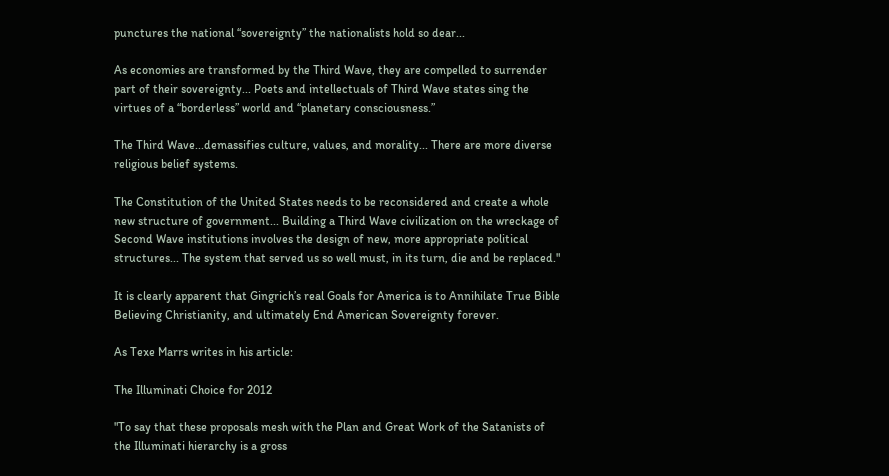punctures the national “sovereignty” the nationalists hold so dear...

As economies are transformed by the Third Wave, they are compelled to surrender part of their sovereignty... Poets and intellectuals of Third Wave states sing the virtues of a “borderless” world and “planetary consciousness.”

The Third Wave...demassifies culture, values, and morality... There are more diverse religious belief systems.

The Constitution of the United States needs to be reconsidered and create a whole new structure of government... Building a Third Wave civilization on the wreckage of Second Wave institutions involves the design of new, more appropriate political structures... The system that served us so well must, in its turn, die and be replaced."

It is clearly apparent that Gingrich’s real Goals for America is to Annihilate True Bible Believing Christianity, and ultimately End American Sovereignty forever.

As Texe Marrs writes in his article:

The Illuminati Choice for 2012

"To say that these proposals mesh with the Plan and Great Work of the Satanists of the Illuminati hierarchy is a gross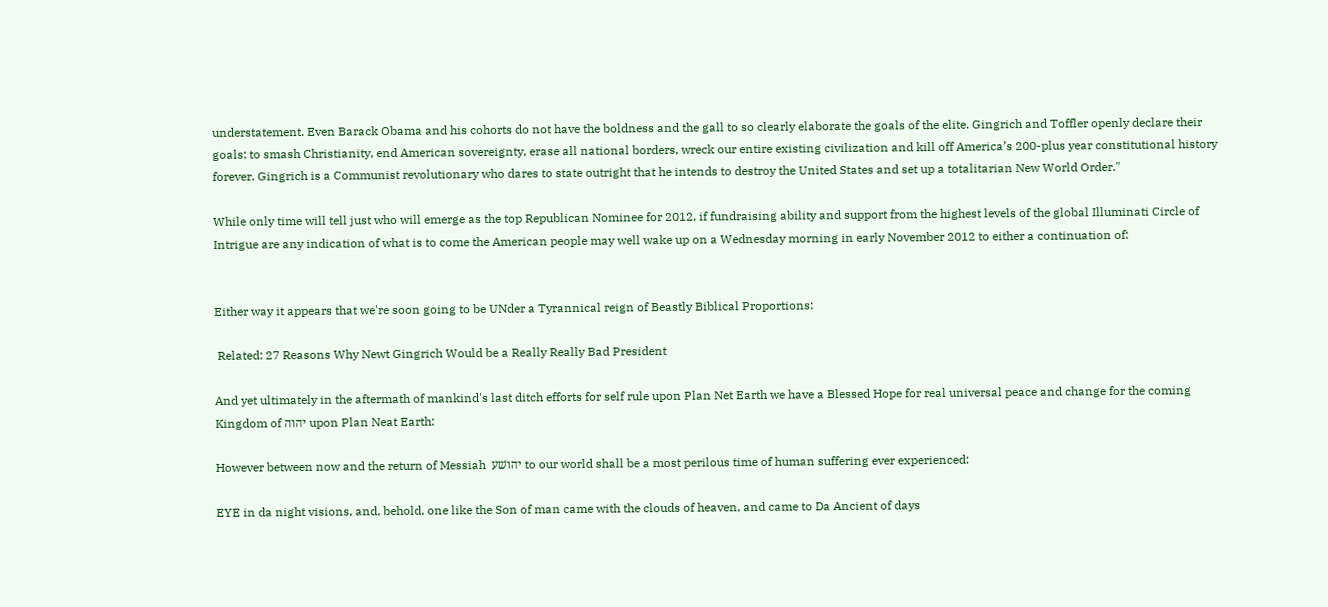understatement. Even Barack Obama and his cohorts do not have the boldness and the gall to so clearly elaborate the goals of the elite. Gingrich and Toffler openly declare their goals: to smash Christianity, end American sovereignty, erase all national borders, wreck our entire existing civilization and kill off America’s 200-plus year constitutional history forever. Gingrich is a Communist revolutionary who dares to state outright that he intends to destroy the United States and set up a totalitarian New World Order."

While only time will tell just who will emerge as the top Republican Nominee for 2012, if fundraising ability and support from the highest levels of the global Illuminati Circle of Intrigue are any indication of what is to come the American people may well wake up on a Wednesday morning in early November 2012 to either a continuation of:


Either way it appears that we're soon going to be UNder a Tyrannical reign of Beastly Biblical Proportions:

 Related: 27 Reasons Why Newt Gingrich Would be a Really Really Bad President

And yet ultimately in the aftermath of mankind's last ditch efforts for self rule upon Plan Net Earth we have a Blessed Hope for real universal peace and change for the coming Kingdom of יהוה upon Plan Neat Earth:

However between now and the return of Messiah  יהושׁע to our world shall be a most perilous time of human suffering ever experienced:

EYE in da night visions, and, behold, one like the Son of man came with the clouds of heaven, and came to Da Ancient of days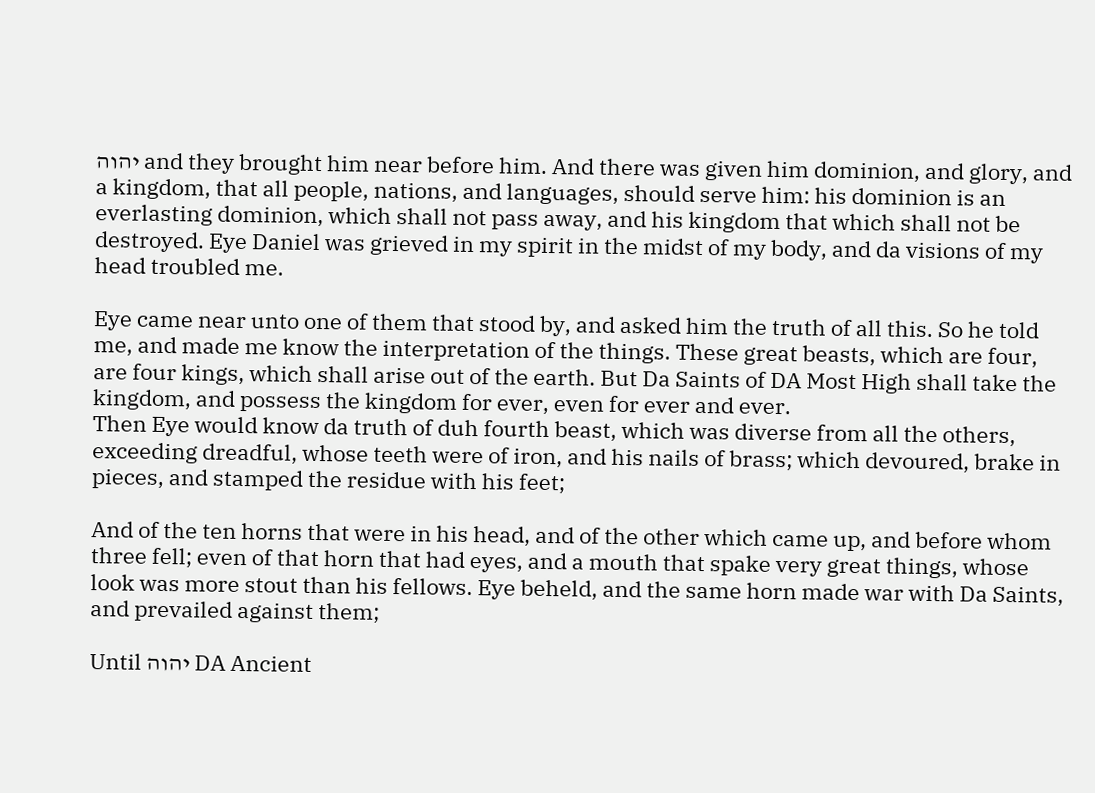יהוה and they brought him near before him. And there was given him dominion, and glory, and a kingdom, that all people, nations, and languages, should serve him: his dominion is an everlasting dominion, which shall not pass away, and his kingdom that which shall not be destroyed. Eye Daniel was grieved in my spirit in the midst of my body, and da visions of my head troubled me.

Eye came near unto one of them that stood by, and asked him the truth of all this. So he told me, and made me know the interpretation of the things. These great beasts, which are four, are four kings, which shall arise out of the earth. But Da Saints of DA Most High shall take the kingdom, and possess the kingdom for ever, even for ever and ever.
Then Eye would know da truth of duh fourth beast, which was diverse from all the others, exceeding dreadful, whose teeth were of iron, and his nails of brass; which devoured, brake in pieces, and stamped the residue with his feet;

And of the ten horns that were in his head, and of the other which came up, and before whom three fell; even of that horn that had eyes, and a mouth that spake very great things, whose look was more stout than his fellows. Eye beheld, and the same horn made war with Da Saints, and prevailed against them;

Until יהוה DA Ancient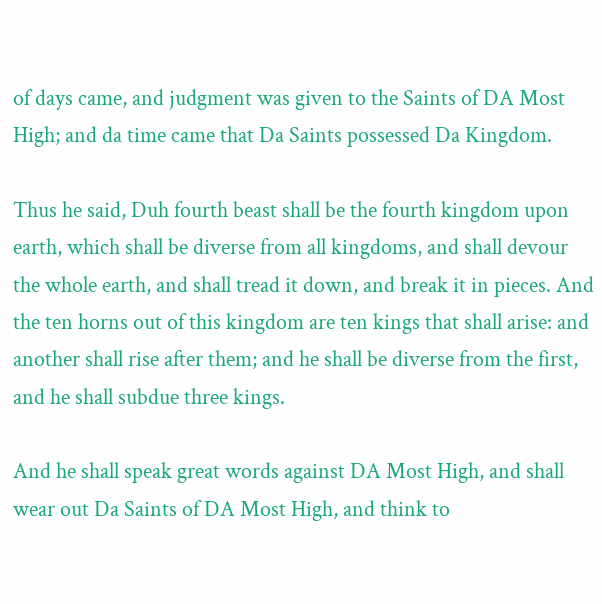of days came, and judgment was given to the Saints of DA Most High; and da time came that Da Saints possessed Da Kingdom.

Thus he said, Duh fourth beast shall be the fourth kingdom upon earth, which shall be diverse from all kingdoms, and shall devour the whole earth, and shall tread it down, and break it in pieces. And the ten horns out of this kingdom are ten kings that shall arise: and another shall rise after them; and he shall be diverse from the first, and he shall subdue three kings.

And he shall speak great words against DA Most High, and shall wear out Da Saints of DA Most High, and think to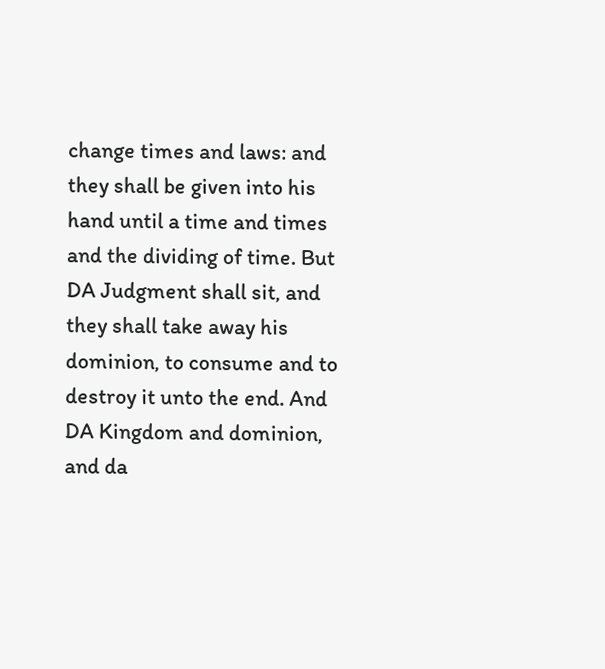change times and laws: and they shall be given into his hand until a time and times and the dividing of time. But DA Judgment shall sit, and they shall take away his dominion, to consume and to destroy it unto the end. And DA Kingdom and dominion, and da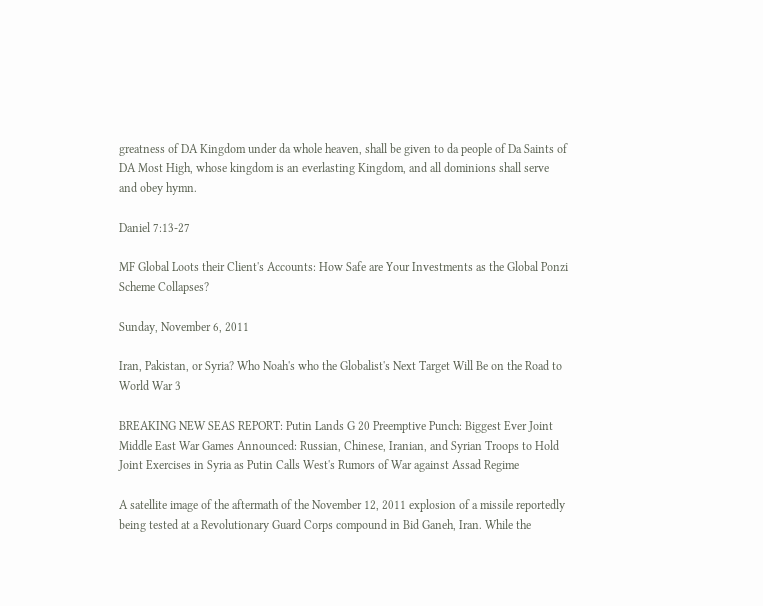greatness of DA Kingdom under da whole heaven, shall be given to da people of Da Saints of DA Most High, whose kingdom is an everlasting Kingdom, and all dominions shall serve and obey hymn.

Daniel 7:13-27

MF Global Loots their Client's Accounts: How Safe are Your Investments as the Global Ponzi Scheme Collapses?

Sunday, November 6, 2011

Iran, Pakistan, or Syria? Who Noah's who the Globalist's Next Target Will Be on the Road to World War 3

BREAKING NEW SEAS REPORT: Putin Lands G 20 Preemptive Punch: Biggest Ever Joint Middle East War Games Announced: Russian, Chinese, Iranian, and Syrian Troops to Hold Joint Exercises in Syria as Putin Calls West's Rumors of War against Assad Regime

A satellite image of the aftermath of the November 12, 2011 explosion of a missile reportedly being tested at a Revolutionary Guard Corps compound in Bid Ganeh, Iran. While the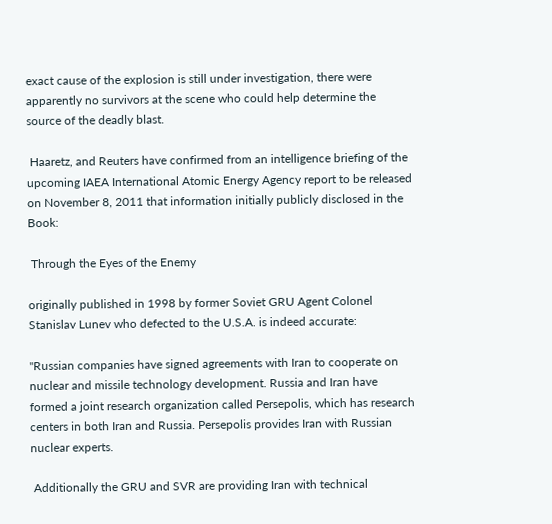exact cause of the explosion is still under investigation, there were apparently no survivors at the scene who could help determine the source of the deadly blast.

 Haaretz, and Reuters have confirmed from an intelligence briefing of the upcoming IAEA International Atomic Energy Agency report to be released on November 8, 2011 that information initially publicly disclosed in the Book:

 Through the Eyes of the Enemy

originally published in 1998 by former Soviet GRU Agent Colonel Stanislav Lunev who defected to the U.S.A. is indeed accurate:

"Russian companies have signed agreements with Iran to cooperate on nuclear and missile technology development. Russia and Iran have formed a joint research organization called Persepolis, which has research centers in both Iran and Russia. Persepolis provides Iran with Russian nuclear experts.

 Additionally the GRU and SVR are providing Iran with technical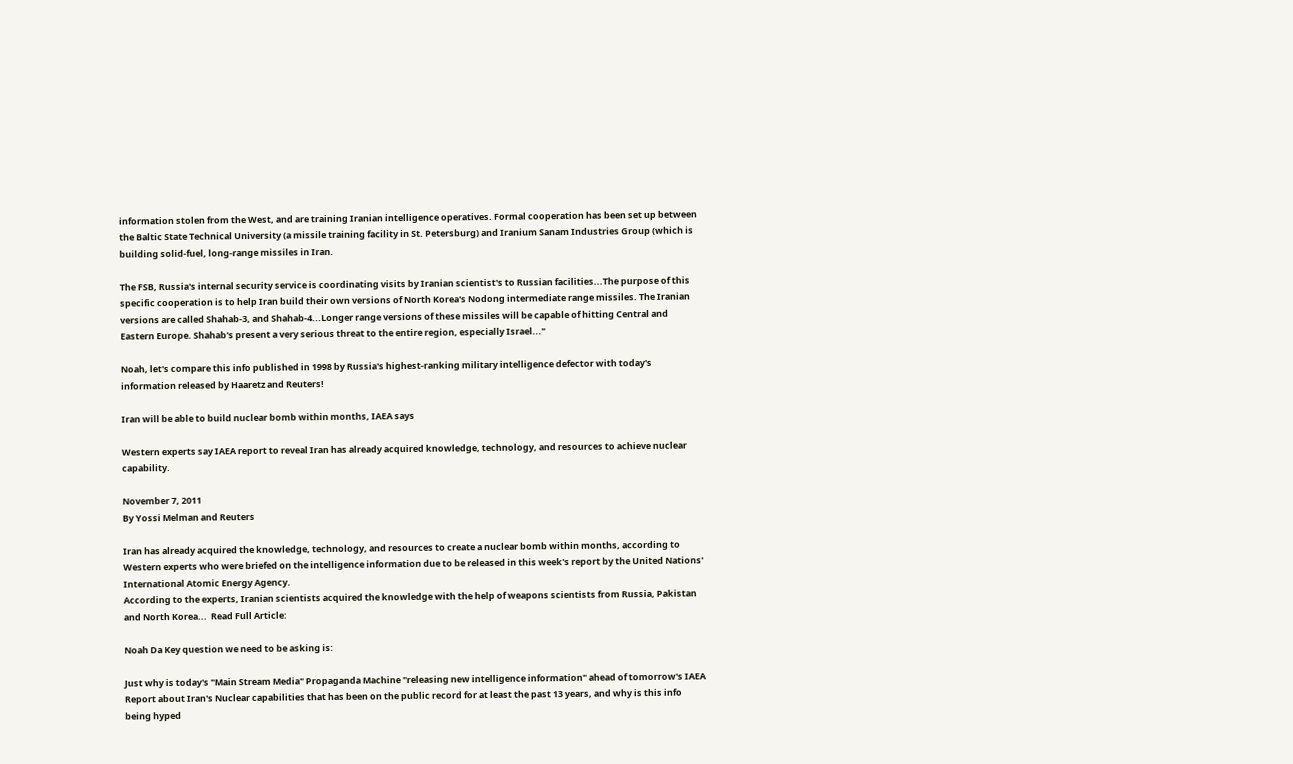information stolen from the West, and are training Iranian intelligence operatives. Formal cooperation has been set up between the Baltic State Technical University (a missile training facility in St. Petersburg) and Iranium Sanam Industries Group (which is building solid-fuel, long-range missiles in Iran.

The FSB, Russia's internal security service is coordinating visits by Iranian scientist's to Russian facilities...The purpose of this specific cooperation is to help Iran build their own versions of North Korea's Nodong intermediate range missiles. The Iranian versions are called Shahab-3, and Shahab-4...Longer range versions of these missiles will be capable of hitting Central and Eastern Europe. Shahab's present a very serious threat to the entire region, especially Israel..."

Noah, let's compare this info published in 1998 by Russia's highest-ranking military intelligence defector with today's information released by Haaretz and Reuters!

Iran will be able to build nuclear bomb within months, IAEA says

Western experts say IAEA report to reveal Iran has already acquired knowledge, technology, and resources to achieve nuclear capability.

November 7, 2011
By Yossi Melman and Reuters

Iran has already acquired the knowledge, technology, and resources to create a nuclear bomb within months, according to Western experts who were briefed on the intelligence information due to be released in this week's report by the United Nations' International Atomic Energy Agency.
According to the experts, Iranian scientists acquired the knowledge with the help of weapons scientists from Russia, Pakistan and North Korea...  Read Full Article:

Noah Da Key question we need to be asking is:

Just why is today's "Main Stream Media" Propaganda Machine "releasing new intelligence information" ahead of tomorrow's IAEA Report about Iran's Nuclear capabilities that has been on the public record for at least the past 13 years, and why is this info being hyped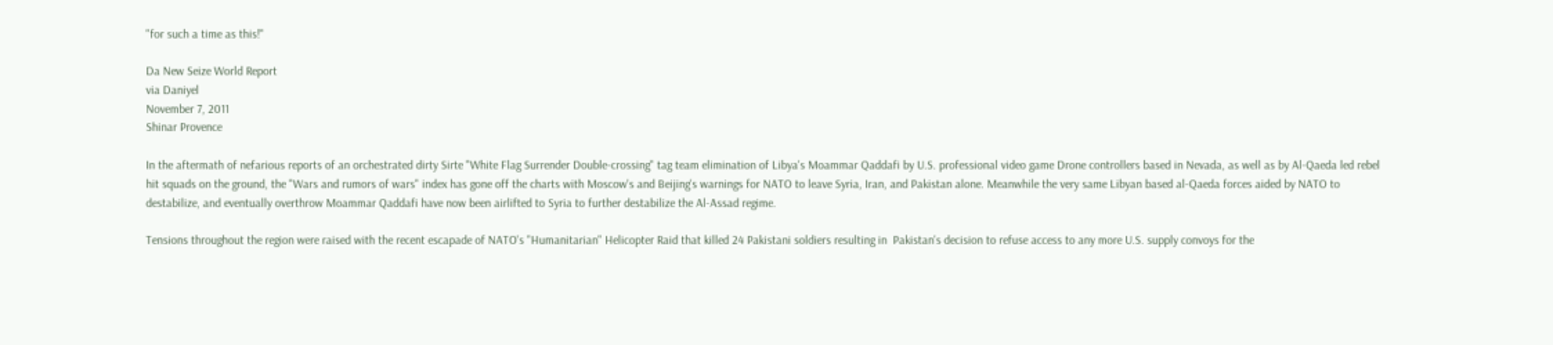"for such a time as this!"

Da New Seize World Report
via Daniyel
November 7, 2011
Shinar Provence

In the aftermath of nefarious reports of an orchestrated dirty Sirte "White Flag Surrender Double-crossing" tag team elimination of Libya's Moammar Qaddafi by U.S. professional video game Drone controllers based in Nevada, as well as by Al-Qaeda led rebel hit squads on the ground, the "Wars and rumors of wars" index has gone off the charts with Moscow's and Beijing's warnings for NATO to leave Syria, Iran, and Pakistan alone. Meanwhile the very same Libyan based al-Qaeda forces aided by NATO to destabilize, and eventually overthrow Moammar Qaddafi have now been airlifted to Syria to further destabilize the Al-Assad regime.

Tensions throughout the region were raised with the recent escapade of NATO's "Humanitarian" Helicopter Raid that killed 24 Pakistani soldiers resulting in  Pakistan's decision to refuse access to any more U.S. supply convoys for the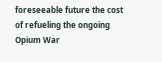foreseeable future the cost of refueling the ongoing Opium War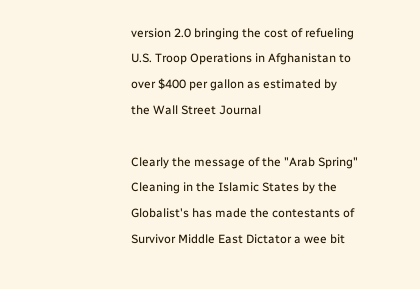version 2.0 bringing the cost of refueling U.S. Troop Operations in Afghanistan to over $400 per gallon as estimated by the Wall Street Journal

Clearly the message of the "Arab Spring" Cleaning in the Islamic States by the Globalist's has made the contestants of Survivor Middle East Dictator a wee bit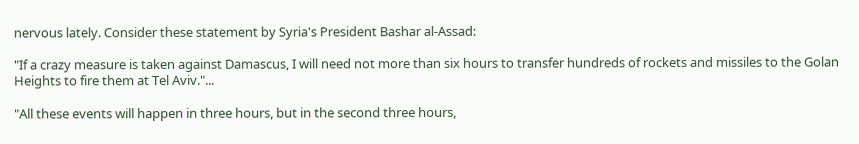nervous lately. Consider these statement by Syria's President Bashar al-Assad:

"If a crazy measure is taken against Damascus, I will need not more than six hours to transfer hundreds of rockets and missiles to the Golan Heights to fire them at Tel Aviv."...

"All these events will happen in three hours, but in the second three hours,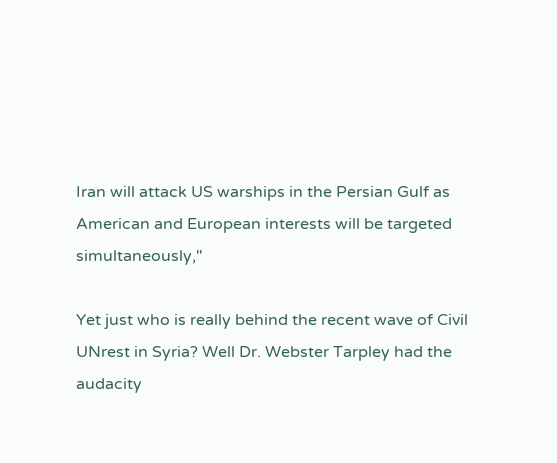Iran will attack US warships in the Persian Gulf as American and European interests will be targeted simultaneously,"

Yet just who is really behind the recent wave of Civil UNrest in Syria? Well Dr. Webster Tarpley had the audacity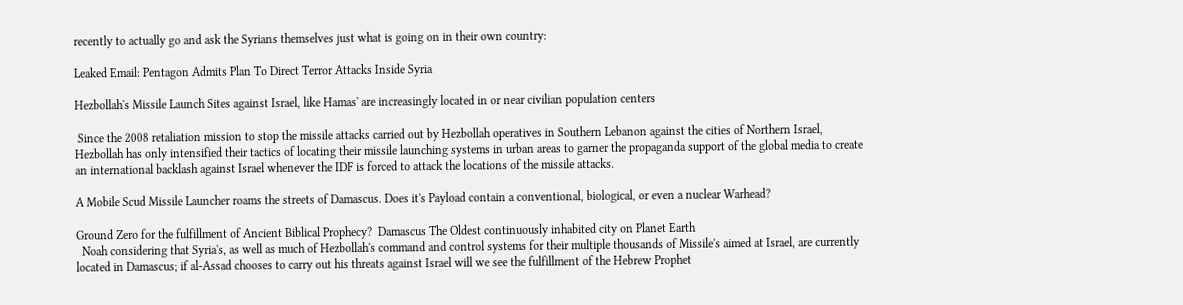recently to actually go and ask the Syrians themselves just what is going on in their own country:

Leaked Email: Pentagon Admits Plan To Direct Terror Attacks Inside Syria

Hezbollah's Missile Launch Sites against Israel, like Hamas' are increasingly located in or near civilian population centers

 Since the 2008 retaliation mission to stop the missile attacks carried out by Hezbollah operatives in Southern Lebanon against the cities of Northern Israel,  Hezbollah has only intensified their tactics of locating their missile launching systems in urban areas to garner the propaganda support of the global media to create an international backlash against Israel whenever the IDF is forced to attack the locations of the missile attacks.

A Mobile Scud Missile Launcher roams the streets of Damascus. Does it's Payload contain a conventional, biological, or even a nuclear Warhead?

Ground Zero for the fulfillment of Ancient Biblical Prophecy?  Damascus The Oldest continuously inhabited city on Planet Earth
  Noah considering that Syria's, as well as much of Hezbollah's command and control systems for their multiple thousands of Missile's aimed at Israel, are currently located in Damascus; if al-Assad chooses to carry out his threats against Israel will we see the fulfillment of the Hebrew Prophet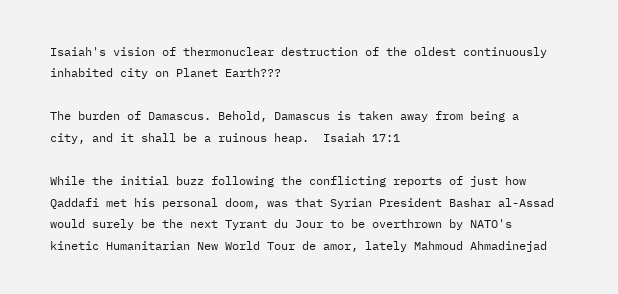Isaiah's vision of thermonuclear destruction of the oldest continuously inhabited city on Planet Earth???

The burden of Damascus. Behold, Damascus is taken away from being a city, and it shall be a ruinous heap.  Isaiah 17:1

While the initial buzz following the conflicting reports of just how Qaddafi met his personal doom, was that Syrian President Bashar al-Assad would surely be the next Tyrant du Jour to be overthrown by NATO's kinetic Humanitarian New World Tour de amor, lately Mahmoud Ahmadinejad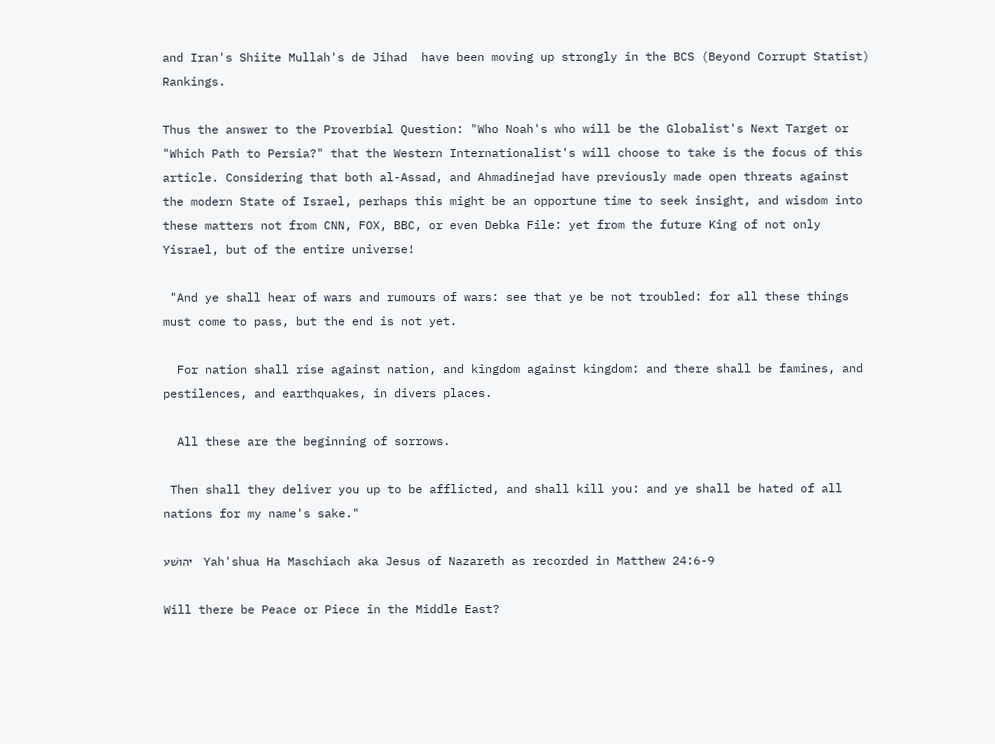and Iran's Shiite Mullah's de Jihad  have been moving up strongly in the BCS (Beyond Corrupt Statist) Rankings.

Thus the answer to the Proverbial Question: "Who Noah's who will be the Globalist's Next Target or "Which Path to Persia?" that the Western Internationalist's will choose to take is the focus of this article. Considering that both al-Assad, and Ahmadinejad have previously made open threats against the modern State of Israel, perhaps this might be an opportune time to seek insight, and wisdom into these matters not from CNN, FOX, BBC, or even Debka File: yet from the future King of not only Yisrael, but of the entire universe!

 "And ye shall hear of wars and rumours of wars: see that ye be not troubled: for all these things must come to pass, but the end is not yet.

  For nation shall rise against nation, and kingdom against kingdom: and there shall be famines, and pestilences, and earthquakes, in divers places.

  All these are the beginning of sorrows.

 Then shall they deliver you up to be afflicted, and shall kill you: and ye shall be hated of all nations for my name's sake."

יהושׁע   Yah'shua Ha Maschiach aka Jesus of Nazareth as recorded in Matthew 24:6-9

Will there be Peace or Piece in the Middle East?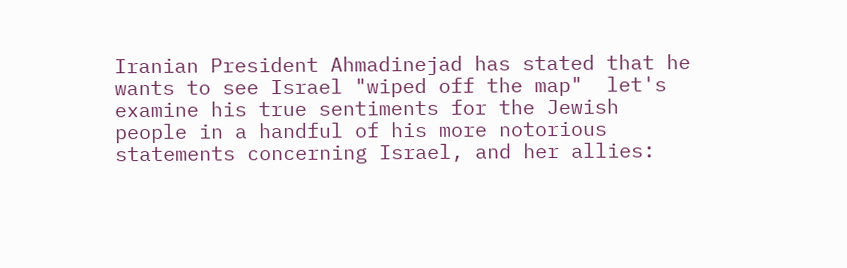Iranian President Ahmadinejad has stated that he wants to see Israel "wiped off the map"  let's examine his true sentiments for the Jewish people in a handful of his more notorious statements concerning Israel, and her allies: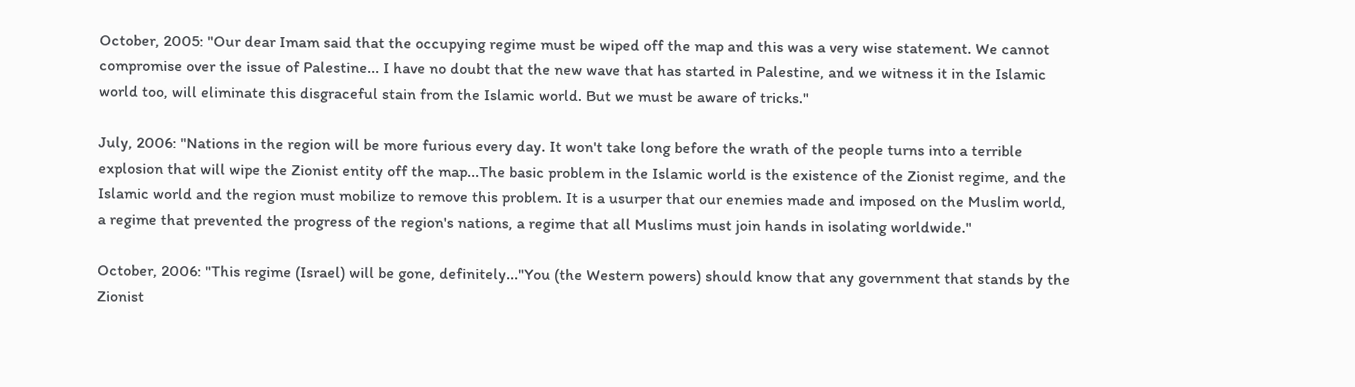October, 2005: "Our dear Imam said that the occupying regime must be wiped off the map and this was a very wise statement. We cannot compromise over the issue of Palestine... I have no doubt that the new wave that has started in Palestine, and we witness it in the Islamic world too, will eliminate this disgraceful stain from the Islamic world. But we must be aware of tricks."

July, 2006: "Nations in the region will be more furious every day. It won't take long before the wrath of the people turns into a terrible explosion that will wipe the Zionist entity off the map...The basic problem in the Islamic world is the existence of the Zionist regime, and the Islamic world and the region must mobilize to remove this problem. It is a usurper that our enemies made and imposed on the Muslim world, a regime that prevented the progress of the region's nations, a regime that all Muslims must join hands in isolating worldwide."

October, 2006: "This regime (Israel) will be gone, definitely..."You (the Western powers) should know that any government that stands by the Zionist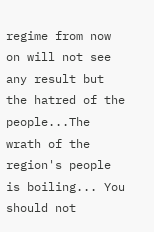regime from now on will not see any result but the hatred of the people...The wrath of the region's people is boiling... You should not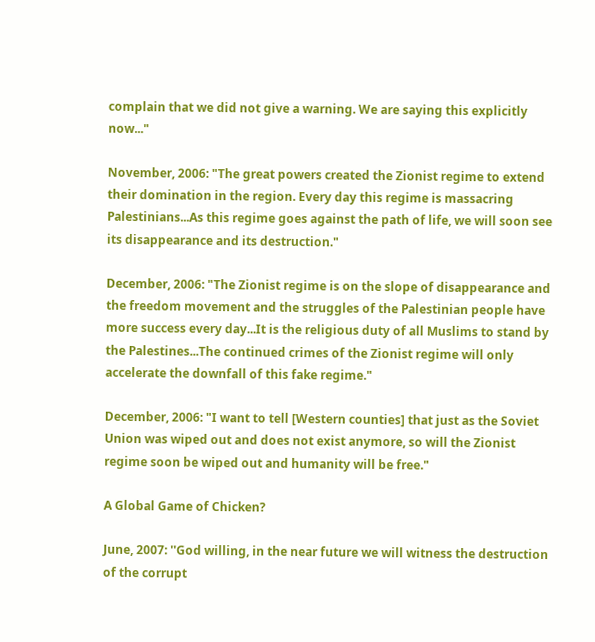complain that we did not give a warning. We are saying this explicitly now..."

November, 2006: "The great powers created the Zionist regime to extend their domination in the region. Every day this regime is massacring Palestinians...As this regime goes against the path of life, we will soon see its disappearance and its destruction."

December, 2006: "The Zionist regime is on the slope of disappearance and the freedom movement and the struggles of the Palestinian people have more success every day...It is the religious duty of all Muslims to stand by the Palestines...The continued crimes of the Zionist regime will only accelerate the downfall of this fake regime."

December, 2006: "I want to tell [Western counties] that just as the Soviet Union was wiped out and does not exist anymore, so will the Zionist regime soon be wiped out and humanity will be free."

A Global Game of Chicken?

June, 2007: ''God willing, in the near future we will witness the destruction of the corrupt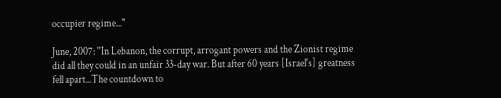occupier regime..."

June, 2007: ''In Lebanon, the corrupt, arrogant powers and the Zionist regime did all they could in an unfair 33-day war. But after 60 years [Israel's] greatness fell apart...The countdown to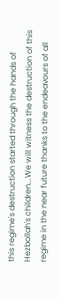this regime's destruction started through the hands of Hezbollah's children...We will witness the destruction of this regime in the near future thanks to the endeavours of all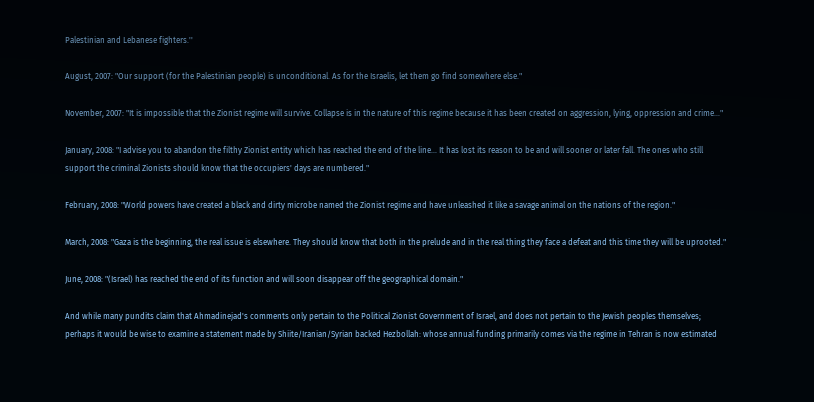Palestinian and Lebanese fighters.''

August, 2007: "Our support (for the Palestinian people) is unconditional. As for the Israelis, let them go find somewhere else."

November, 2007: "It is impossible that the Zionist regime will survive. Collapse is in the nature of this regime because it has been created on aggression, lying, oppression and crime..."

January, 2008: "I advise you to abandon the filthy Zionist entity which has reached the end of the line... It has lost its reason to be and will sooner or later fall. The ones who still support the criminal Zionists should know that the occupiers' days are numbered."

February, 2008: "World powers have created a black and dirty microbe named the Zionist regime and have unleashed it like a savage animal on the nations of the region."

March, 2008: "Gaza is the beginning, the real issue is elsewhere. They should know that both in the prelude and in the real thing they face a defeat and this time they will be uprooted."

June, 2008: "(Israel) has reached the end of its function and will soon disappear off the geographical domain."

And while many pundits claim that Ahmadinejad's comments only pertain to the Political Zionist Government of Israel, and does not pertain to the Jewish peoples themselves; perhaps it would be wise to examine a statement made by Shiite/Iranian/Syrian backed Hezbollah: whose annual funding primarily comes via the regime in Tehran is now estimated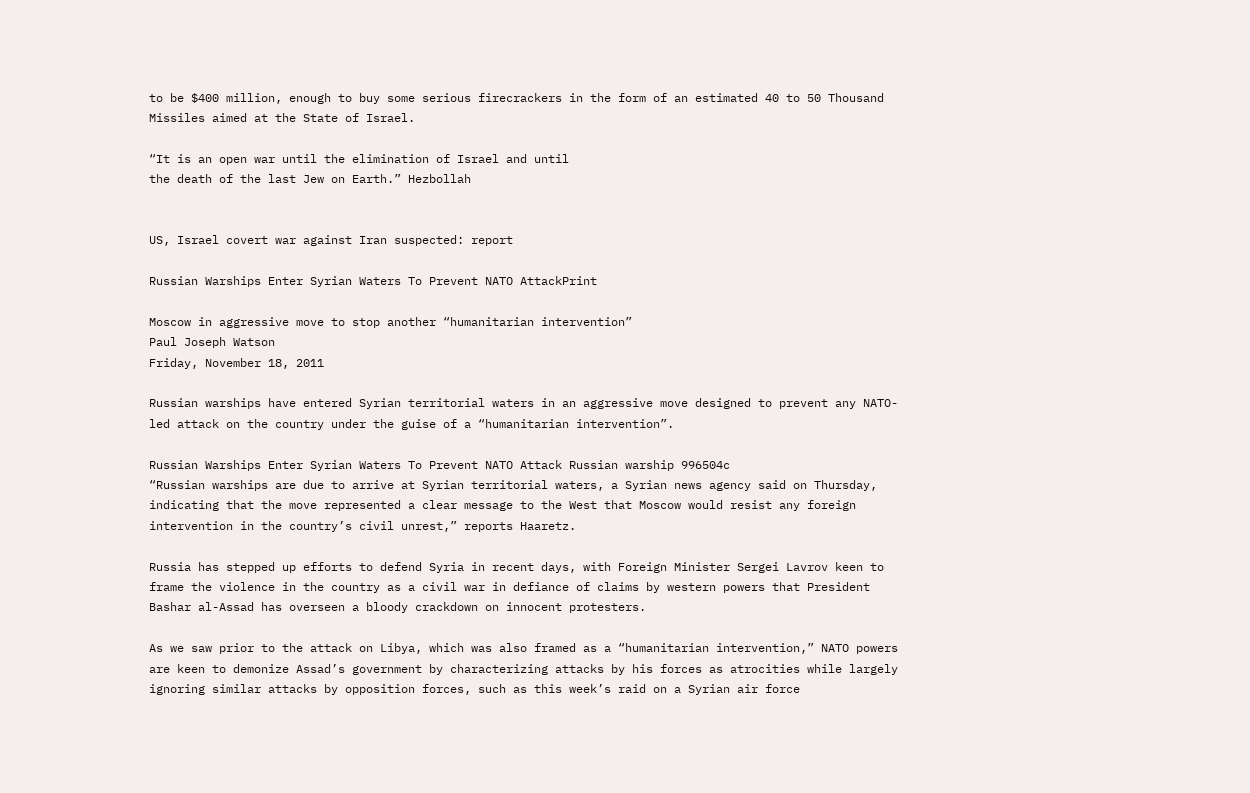to be $400 million, enough to buy some serious firecrackers in the form of an estimated 40 to 50 Thousand Missiles aimed at the State of Israel.

“It is an open war until the elimination of Israel and until
the death of the last Jew on Earth.” Hezbollah


US, Israel covert war against Iran suspected: report

Russian Warships Enter Syrian Waters To Prevent NATO AttackPrint

Moscow in aggressive move to stop another “humanitarian intervention”
Paul Joseph Watson
Friday, November 18, 2011

Russian warships have entered Syrian territorial waters in an aggressive move designed to prevent any NATO-led attack on the country under the guise of a “humanitarian intervention”.

Russian Warships Enter Syrian Waters To Prevent NATO Attack Russian warship 996504c
“Russian warships are due to arrive at Syrian territorial waters, a Syrian news agency said on Thursday, indicating that the move represented a clear message to the West that Moscow would resist any foreign intervention in the country’s civil unrest,” reports Haaretz.

Russia has stepped up efforts to defend Syria in recent days, with Foreign Minister Sergei Lavrov keen to frame the violence in the country as a civil war in defiance of claims by western powers that President Bashar al-Assad has overseen a bloody crackdown on innocent protesters.

As we saw prior to the attack on Libya, which was also framed as a “humanitarian intervention,” NATO powers are keen to demonize Assad’s government by characterizing attacks by his forces as atrocities while largely ignoring similar attacks by opposition forces, such as this week’s raid on a Syrian air force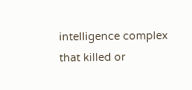intelligence complex that killed or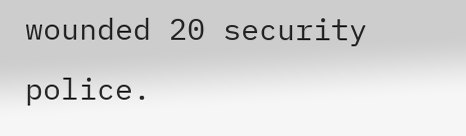wounded 20 security police.